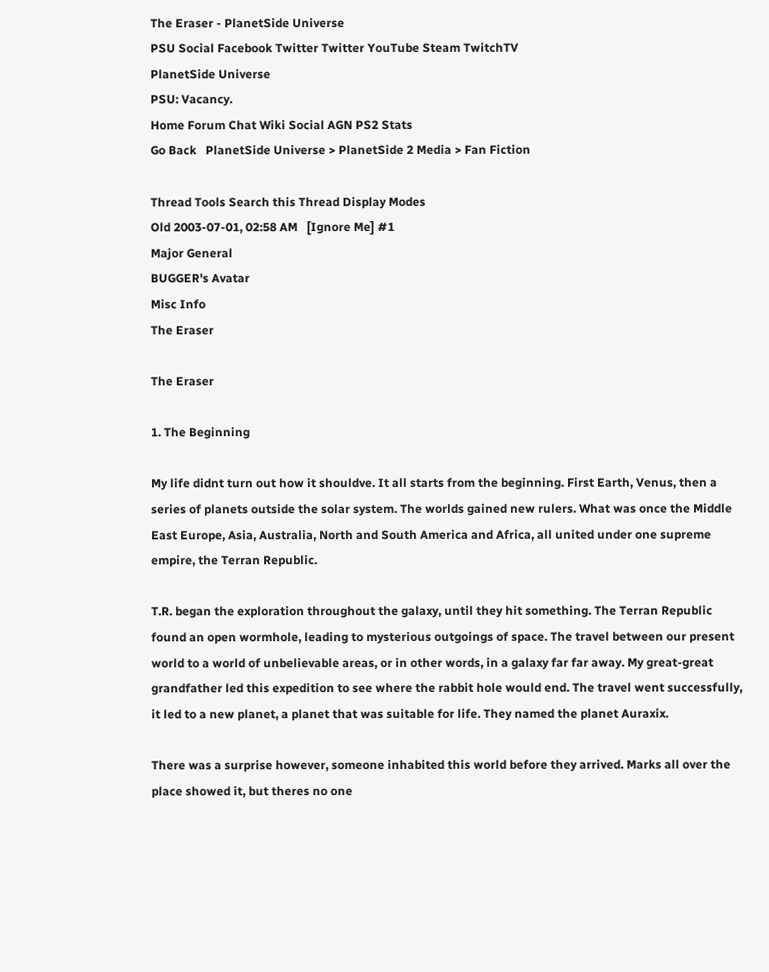The Eraser - PlanetSide Universe
PSU Social Facebook Twitter Twitter YouTube Steam TwitchTV
PlanetSide Universe
PSU: Vacancy.
Home Forum Chat Wiki Social AGN PS2 Stats
Go Back   PlanetSide Universe > PlanetSide 2 Media > Fan Fiction

Thread Tools Search this Thread Display Modes
Old 2003-07-01, 02:58 AM   [Ignore Me] #1
Major General
BUGGER's Avatar
Misc Info
The Eraser

The Eraser

1. The Beginning

My life didnt turn out how it shouldve. It all starts from the beginning. First Earth, Venus, then a series of planets outside the solar system. The worlds gained new rulers. What was once the Middle East Europe, Asia, Australia, North and South America and Africa, all united under one supreme empire, the Terran Republic.

T.R. began the exploration throughout the galaxy, until they hit something. The Terran Republic found an open wormhole, leading to mysterious outgoings of space. The travel between our present world to a world of unbelievable areas, or in other words, in a galaxy far far away. My great-great grandfather led this expedition to see where the rabbit hole would end. The travel went successfully, it led to a new planet, a planet that was suitable for life. They named the planet Auraxix.

There was a surprise however, someone inhabited this world before they arrived. Marks all over the place showed it, but theres no one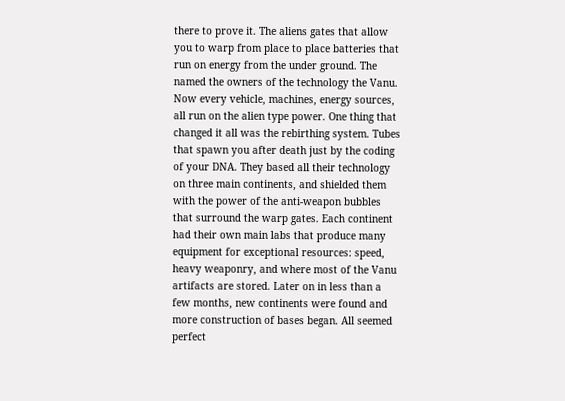there to prove it. The aliens gates that allow you to warp from place to place batteries that run on energy from the under ground. The named the owners of the technology the Vanu. Now every vehicle, machines, energy sources, all run on the alien type power. One thing that changed it all was the rebirthing system. Tubes that spawn you after death just by the coding of your DNA. They based all their technology on three main continents, and shielded them with the power of the anti-weapon bubbles that surround the warp gates. Each continent had their own main labs that produce many equipment for exceptional resources: speed, heavy weaponry, and where most of the Vanu artifacts are stored. Later on in less than a few months, new continents were found and more construction of bases began. All seemed perfect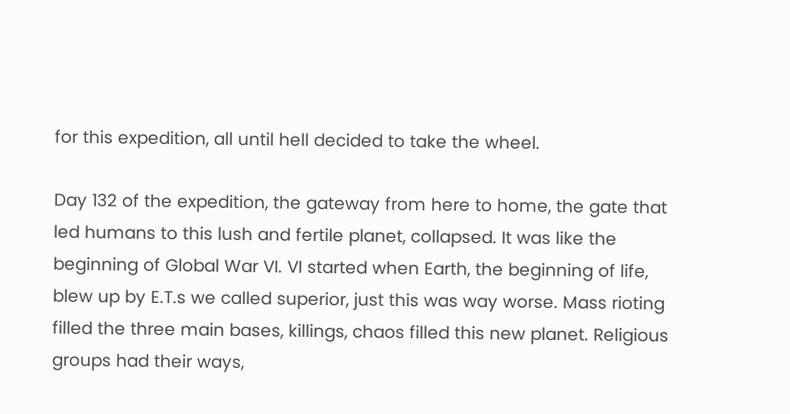for this expedition, all until hell decided to take the wheel.

Day 132 of the expedition, the gateway from here to home, the gate that led humans to this lush and fertile planet, collapsed. It was like the beginning of Global War VI. VI started when Earth, the beginning of life, blew up by E.T.s we called superior, just this was way worse. Mass rioting filled the three main bases, killings, chaos filled this new planet. Religious groups had their ways,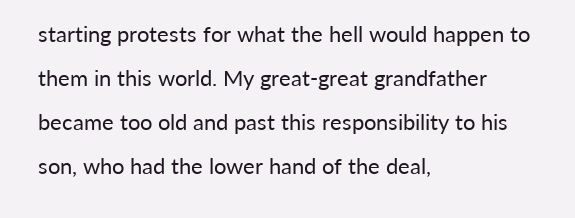starting protests for what the hell would happen to them in this world. My great-great grandfather became too old and past this responsibility to his son, who had the lower hand of the deal,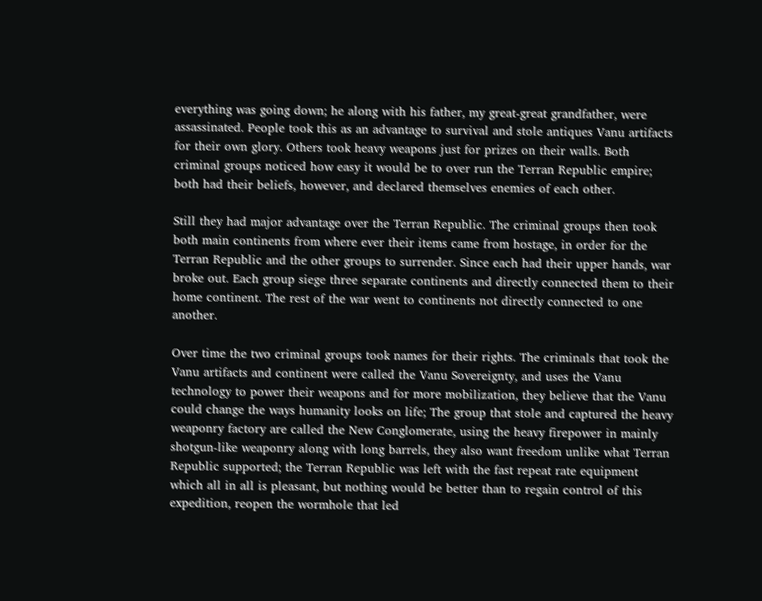everything was going down; he along with his father, my great-great grandfather, were assassinated. People took this as an advantage to survival and stole antiques Vanu artifacts for their own glory. Others took heavy weapons just for prizes on their walls. Both criminal groups noticed how easy it would be to over run the Terran Republic empire; both had their beliefs, however, and declared themselves enemies of each other.

Still they had major advantage over the Terran Republic. The criminal groups then took both main continents from where ever their items came from hostage, in order for the Terran Republic and the other groups to surrender. Since each had their upper hands, war broke out. Each group siege three separate continents and directly connected them to their home continent. The rest of the war went to continents not directly connected to one another.

Over time the two criminal groups took names for their rights. The criminals that took the Vanu artifacts and continent were called the Vanu Sovereignty, and uses the Vanu technology to power their weapons and for more mobilization, they believe that the Vanu could change the ways humanity looks on life; The group that stole and captured the heavy weaponry factory are called the New Conglomerate, using the heavy firepower in mainly shotgun-like weaponry along with long barrels, they also want freedom unlike what Terran Republic supported; the Terran Republic was left with the fast repeat rate equipment which all in all is pleasant, but nothing would be better than to regain control of this expedition, reopen the wormhole that led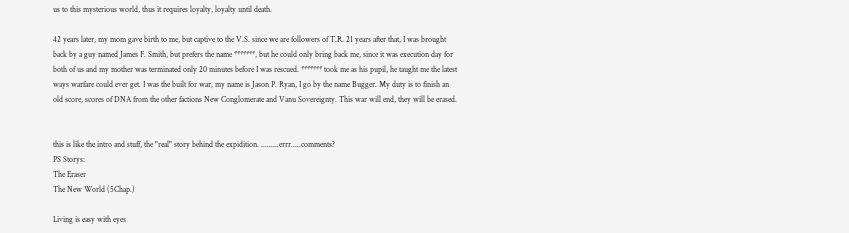us to this mysterious world, thus it requires loyalty, loyalty until death.

42 years later, my mom gave birth to me, but captive to the V.S. since we are followers of T.R. 21 years after that, I was brought back by a guy named James F. Smith, but prefers the name *******, but he could only bring back me, since it was execution day for both of us and my mother was terminated only 20 minutes before I was rescued. ******* took me as his pupil, he taught me the latest ways warfare could ever get. I was the built for war, my name is Jason P. Ryan, I go by the name Bugger. My duty is to finish an old score, scores of DNA from the other factions New Conglomerate and Vanu Sovereignty. This war will end, they will be erased.


this is like the intro and stuff, the "real" story behind the expidition. .........errr.....comments?
PS Storys:
The Eraser
The New World (5Chap.)

Living is easy with eyes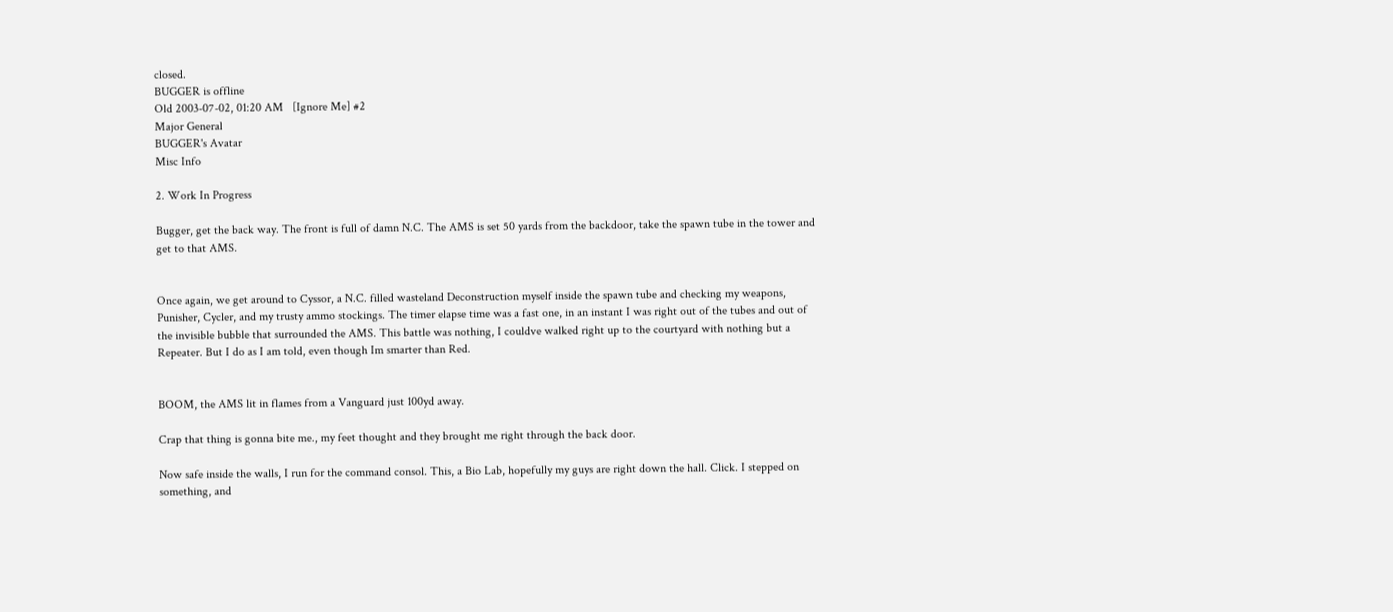closed.
BUGGER is offline
Old 2003-07-02, 01:20 AM   [Ignore Me] #2
Major General
BUGGER's Avatar
Misc Info

2. Work In Progress

Bugger, get the back way. The front is full of damn N.C. The AMS is set 50 yards from the backdoor, take the spawn tube in the tower and get to that AMS.


Once again, we get around to Cyssor, a N.C. filled wasteland Deconstruction myself inside the spawn tube and checking my weapons, Punisher, Cycler, and my trusty ammo stockings. The timer elapse time was a fast one, in an instant I was right out of the tubes and out of the invisible bubble that surrounded the AMS. This battle was nothing, I couldve walked right up to the courtyard with nothing but a Repeater. But I do as I am told, even though Im smarter than Red.


BOOM, the AMS lit in flames from a Vanguard just 100yd away.

Crap that thing is gonna bite me., my feet thought and they brought me right through the back door.

Now safe inside the walls, I run for the command consol. This, a Bio Lab, hopefully my guys are right down the hall. Click. I stepped on something, and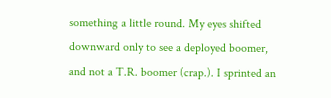something a little round. My eyes shifted downward only to see a deployed boomer, and not a T.R. boomer (crap.). I sprinted an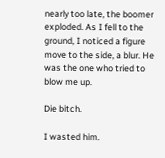nearly too late, the boomer exploded. As I fell to the ground, I noticed a figure move to the side, a blur. He was the one who tried to blow me up.

Die bitch.

I wasted him.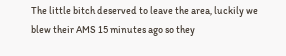The little bitch deserved to leave the area, luckily we blew their AMS 15 minutes ago so they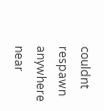couldnt respawn anywhere near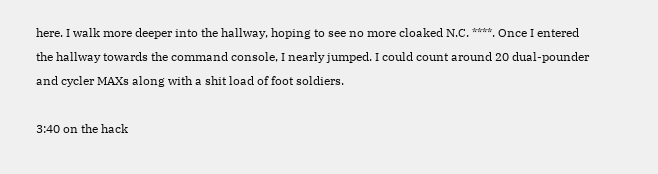here. I walk more deeper into the hallway, hoping to see no more cloaked N.C. ****. Once I entered the hallway towards the command console, I nearly jumped. I could count around 20 dual-pounder and cycler MAXs along with a shit load of foot soldiers.

3:40 on the hack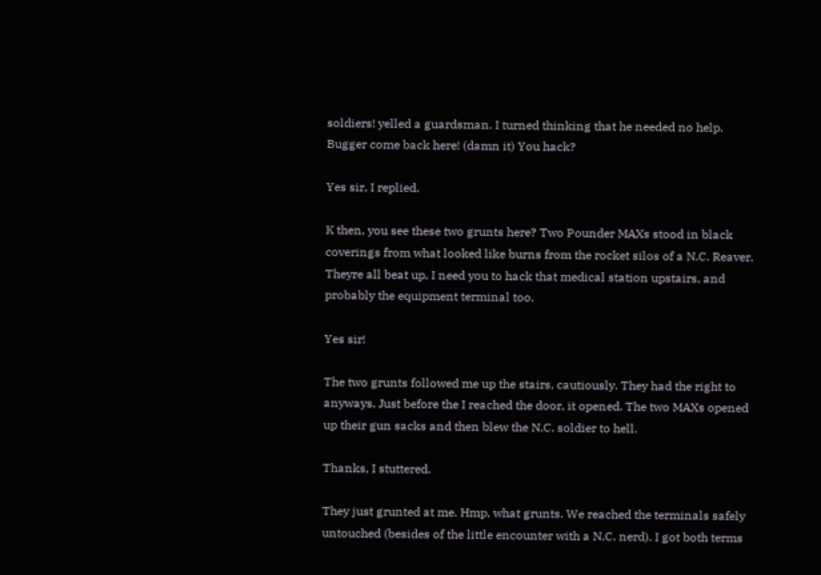soldiers! yelled a guardsman. I turned thinking that he needed no help. Bugger come back here! (damn it) You hack?

Yes sir, I replied.

K then, you see these two grunts here? Two Pounder MAXs stood in black coverings from what looked like burns from the rocket silos of a N.C. Reaver. Theyre all beat up, I need you to hack that medical station upstairs, and probably the equipment terminal too.

Yes sir!

The two grunts followed me up the stairs, cautiously. They had the right to anyways. Just before the I reached the door, it opened. The two MAXs opened up their gun sacks and then blew the N.C. soldier to hell.

Thanks, I stuttered.

They just grunted at me. Hmp, what grunts. We reached the terminals safely untouched (besides of the little encounter with a N.C. nerd). I got both terms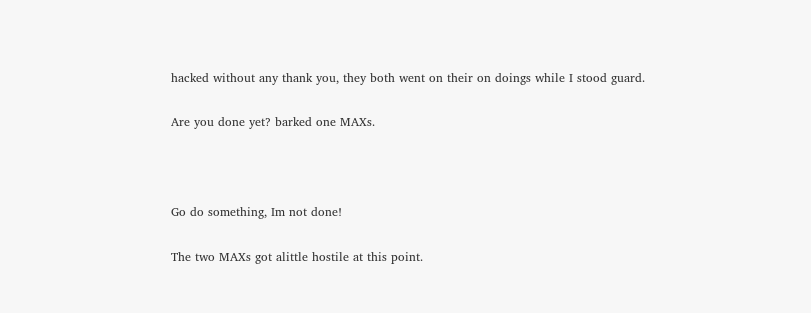hacked without any thank you, they both went on their on doings while I stood guard.

Are you done yet? barked one MAXs.



Go do something, Im not done!

The two MAXs got alittle hostile at this point.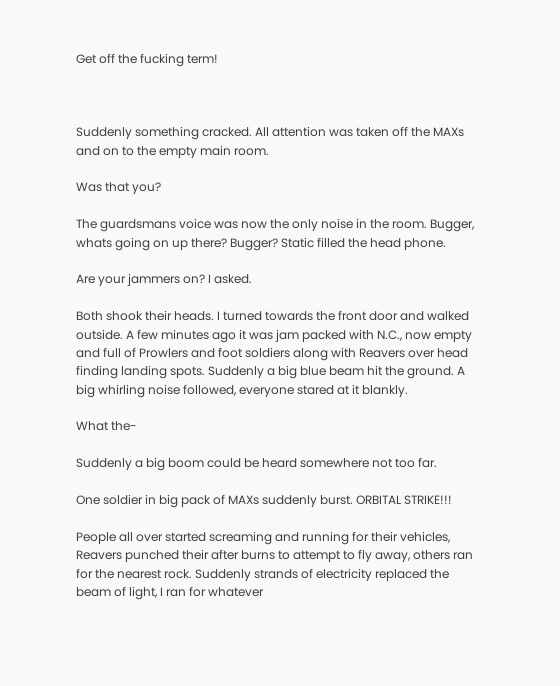Get off the fucking term!



Suddenly something cracked. All attention was taken off the MAXs and on to the empty main room.

Was that you?

The guardsmans voice was now the only noise in the room. Bugger, whats going on up there? Bugger? Static filled the head phone.

Are your jammers on? I asked.

Both shook their heads. I turned towards the front door and walked outside. A few minutes ago it was jam packed with N.C., now empty and full of Prowlers and foot soldiers along with Reavers over head finding landing spots. Suddenly a big blue beam hit the ground. A big whirling noise followed, everyone stared at it blankly.

What the-

Suddenly a big boom could be heard somewhere not too far.

One soldier in big pack of MAXs suddenly burst. ORBITAL STRIKE!!!

People all over started screaming and running for their vehicles, Reavers punched their after burns to attempt to fly away, others ran for the nearest rock. Suddenly strands of electricity replaced the beam of light, I ran for whatever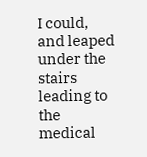I could, and leaped under the stairs leading to the medical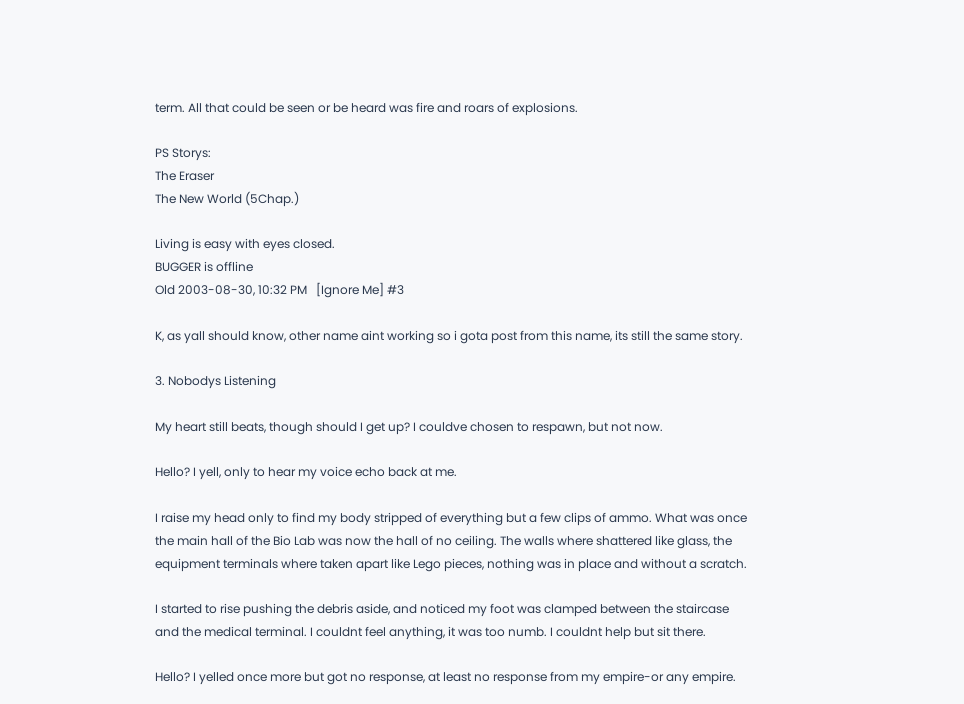term. All that could be seen or be heard was fire and roars of explosions.

PS Storys:
The Eraser
The New World (5Chap.)

Living is easy with eyes closed.
BUGGER is offline
Old 2003-08-30, 10:32 PM   [Ignore Me] #3

K, as yall should know, other name aint working so i gota post from this name, its still the same story.

3. Nobodys Listening

My heart still beats, though should I get up? I couldve chosen to respawn, but not now.

Hello? I yell, only to hear my voice echo back at me.

I raise my head only to find my body stripped of everything but a few clips of ammo. What was once the main hall of the Bio Lab was now the hall of no ceiling. The walls where shattered like glass, the equipment terminals where taken apart like Lego pieces, nothing was in place and without a scratch.

I started to rise pushing the debris aside, and noticed my foot was clamped between the staircase and the medical terminal. I couldnt feel anything, it was too numb. I couldnt help but sit there.

Hello? I yelled once more but got no response, at least no response from my empire-or any empire.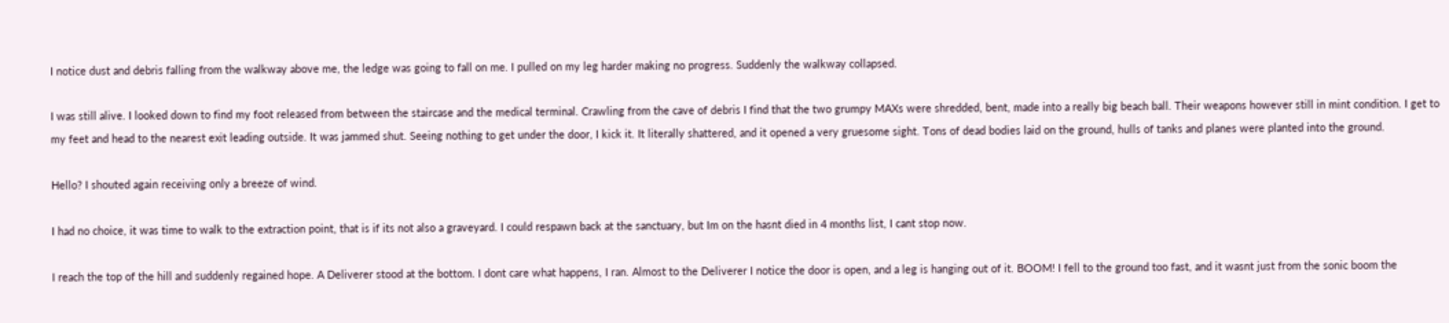I notice dust and debris falling from the walkway above me, the ledge was going to fall on me. I pulled on my leg harder making no progress. Suddenly the walkway collapsed.

I was still alive. I looked down to find my foot released from between the staircase and the medical terminal. Crawling from the cave of debris I find that the two grumpy MAXs were shredded, bent, made into a really big beach ball. Their weapons however still in mint condition. I get to my feet and head to the nearest exit leading outside. It was jammed shut. Seeing nothing to get under the door, I kick it. It literally shattered, and it opened a very gruesome sight. Tons of dead bodies laid on the ground, hulls of tanks and planes were planted into the ground.

Hello? I shouted again receiving only a breeze of wind.

I had no choice, it was time to walk to the extraction point, that is if its not also a graveyard. I could respawn back at the sanctuary, but Im on the hasnt died in 4 months list, I cant stop now.

I reach the top of the hill and suddenly regained hope. A Deliverer stood at the bottom. I dont care what happens, I ran. Almost to the Deliverer I notice the door is open, and a leg is hanging out of it. BOOM! I fell to the ground too fast, and it wasnt just from the sonic boom the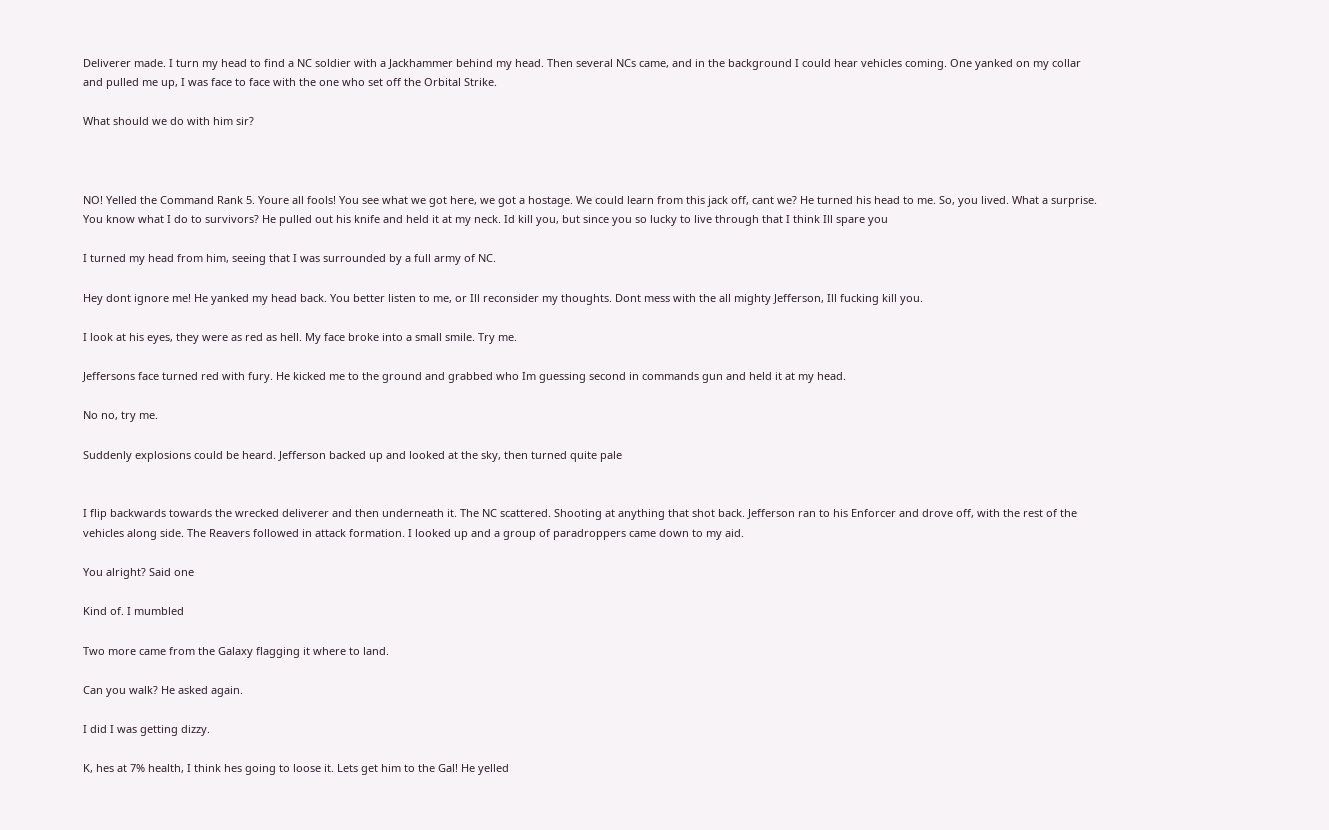Deliverer made. I turn my head to find a NC soldier with a Jackhammer behind my head. Then several NCs came, and in the background I could hear vehicles coming. One yanked on my collar and pulled me up, I was face to face with the one who set off the Orbital Strike.

What should we do with him sir?



NO! Yelled the Command Rank 5. Youre all fools! You see what we got here, we got a hostage. We could learn from this jack off, cant we? He turned his head to me. So, you lived. What a surprise. You know what I do to survivors? He pulled out his knife and held it at my neck. Id kill you, but since you so lucky to live through that I think Ill spare you

I turned my head from him, seeing that I was surrounded by a full army of NC.

Hey dont ignore me! He yanked my head back. You better listen to me, or Ill reconsider my thoughts. Dont mess with the all mighty Jefferson, Ill fucking kill you.

I look at his eyes, they were as red as hell. My face broke into a small smile. Try me.

Jeffersons face turned red with fury. He kicked me to the ground and grabbed who Im guessing second in commands gun and held it at my head.

No no, try me.

Suddenly explosions could be heard. Jefferson backed up and looked at the sky, then turned quite pale


I flip backwards towards the wrecked deliverer and then underneath it. The NC scattered. Shooting at anything that shot back. Jefferson ran to his Enforcer and drove off, with the rest of the vehicles along side. The Reavers followed in attack formation. I looked up and a group of paradroppers came down to my aid.

You alright? Said one

Kind of. I mumbled

Two more came from the Galaxy flagging it where to land.

Can you walk? He asked again.

I did I was getting dizzy.

K, hes at 7% health, I think hes going to loose it. Lets get him to the Gal! He yelled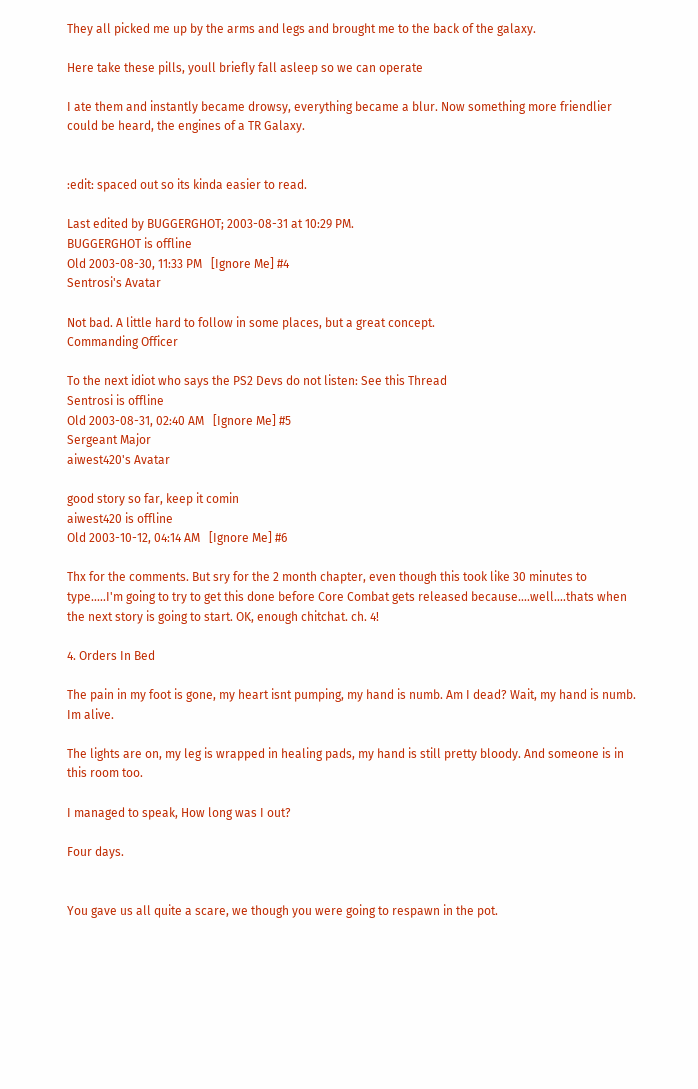They all picked me up by the arms and legs and brought me to the back of the galaxy.

Here take these pills, youll briefly fall asleep so we can operate

I ate them and instantly became drowsy, everything became a blur. Now something more friendlier could be heard, the engines of a TR Galaxy.


:edit: spaced out so its kinda easier to read.

Last edited by BUGGERGHOT; 2003-08-31 at 10:29 PM.
BUGGERGHOT is offline
Old 2003-08-30, 11:33 PM   [Ignore Me] #4
Sentrosi's Avatar

Not bad. A little hard to follow in some places, but a great concept.
Commanding Officer

To the next idiot who says the PS2 Devs do not listen: See this Thread
Sentrosi is offline
Old 2003-08-31, 02:40 AM   [Ignore Me] #5
Sergeant Major
aiwest420's Avatar

good story so far, keep it comin
aiwest420 is offline
Old 2003-10-12, 04:14 AM   [Ignore Me] #6

Thx for the comments. But sry for the 2 month chapter, even though this took like 30 minutes to type.....I'm going to try to get this done before Core Combat gets released because....well....thats when the next story is going to start. OK, enough chitchat. ch. 4!

4. Orders In Bed

The pain in my foot is gone, my heart isnt pumping, my hand is numb. Am I dead? Wait, my hand is numb. Im alive.

The lights are on, my leg is wrapped in healing pads, my hand is still pretty bloody. And someone is in this room too.

I managed to speak, How long was I out?

Four days.


You gave us all quite a scare, we though you were going to respawn in the pot.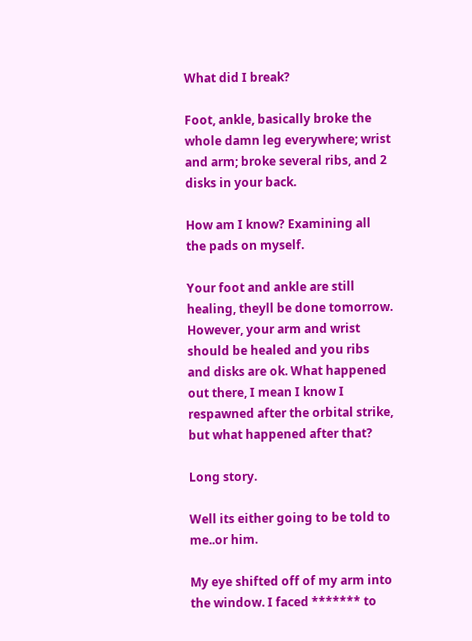What did I break?

Foot, ankle, basically broke the whole damn leg everywhere; wrist and arm; broke several ribs, and 2 disks in your back.

How am I know? Examining all the pads on myself.

Your foot and ankle are still healing, theyll be done tomorrow. However, your arm and wrist should be healed and you ribs and disks are ok. What happened out there, I mean I know I respawned after the orbital strike, but what happened after that?

Long story.

Well its either going to be told to me..or him.

My eye shifted off of my arm into the window. I faced ******* to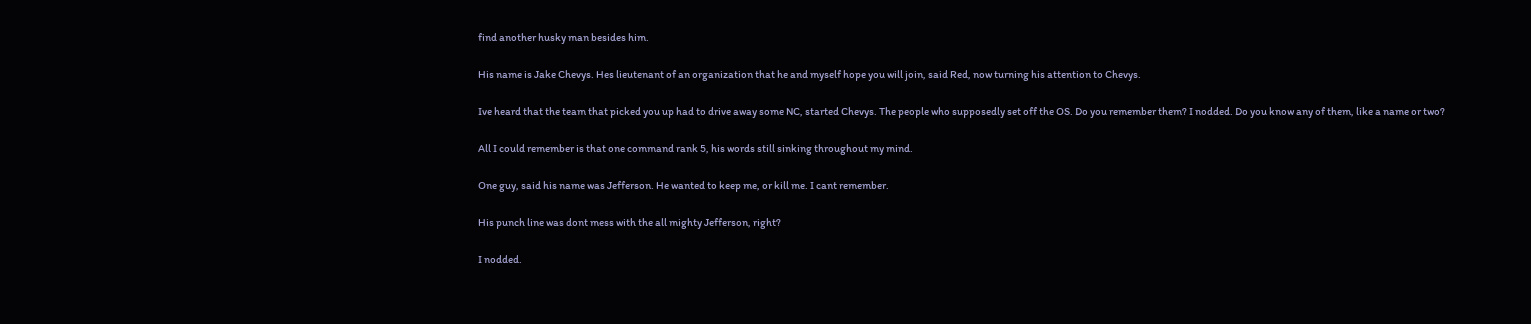find another husky man besides him.

His name is Jake Chevys. Hes lieutenant of an organization that he and myself hope you will join, said Red, now turning his attention to Chevys.

Ive heard that the team that picked you up had to drive away some NC, started Chevys. The people who supposedly set off the OS. Do you remember them? I nodded. Do you know any of them, like a name or two?

All I could remember is that one command rank 5, his words still sinking throughout my mind.

One guy, said his name was Jefferson. He wanted to keep me, or kill me. I cant remember.

His punch line was dont mess with the all mighty Jefferson, right?

I nodded.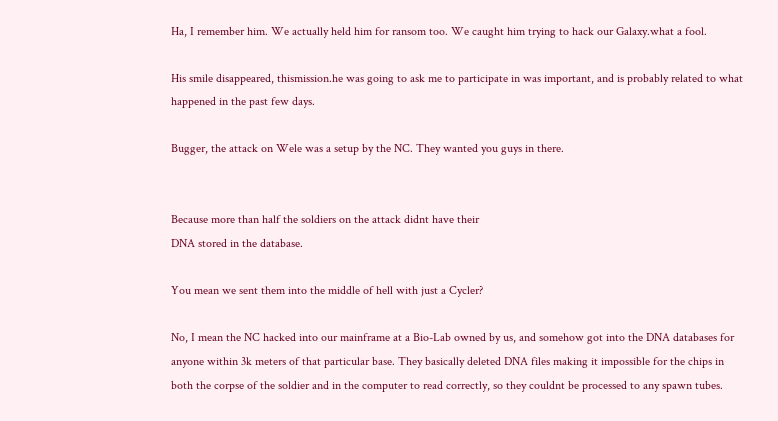Ha, I remember him. We actually held him for ransom too. We caught him trying to hack our Galaxy.what a fool.

His smile disappeared, thismission.he was going to ask me to participate in was important, and is probably related to what happened in the past few days.

Bugger, the attack on Wele was a setup by the NC. They wanted you guys in there.


Because more than half the soldiers on the attack didnt have their
DNA stored in the database.

You mean we sent them into the middle of hell with just a Cycler?

No, I mean the NC hacked into our mainframe at a Bio-Lab owned by us, and somehow got into the DNA databases for anyone within 3k meters of that particular base. They basically deleted DNA files making it impossible for the chips in both the corpse of the soldier and in the computer to read correctly, so they couldnt be processed to any spawn tubes.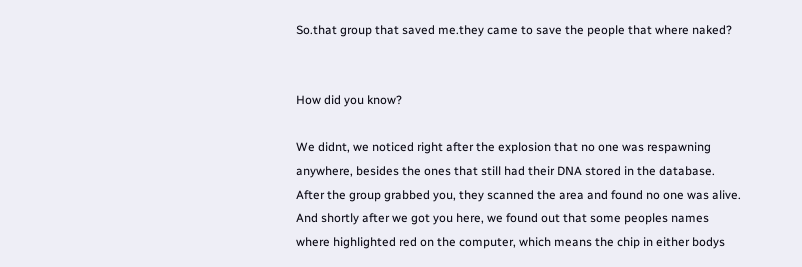So.that group that saved me.they came to save the people that where naked?


How did you know?

We didnt, we noticed right after the explosion that no one was respawning anywhere, besides the ones that still had their DNA stored in the database. After the group grabbed you, they scanned the area and found no one was alive. And shortly after we got you here, we found out that some peoples names where highlighted red on the computer, which means the chip in either bodys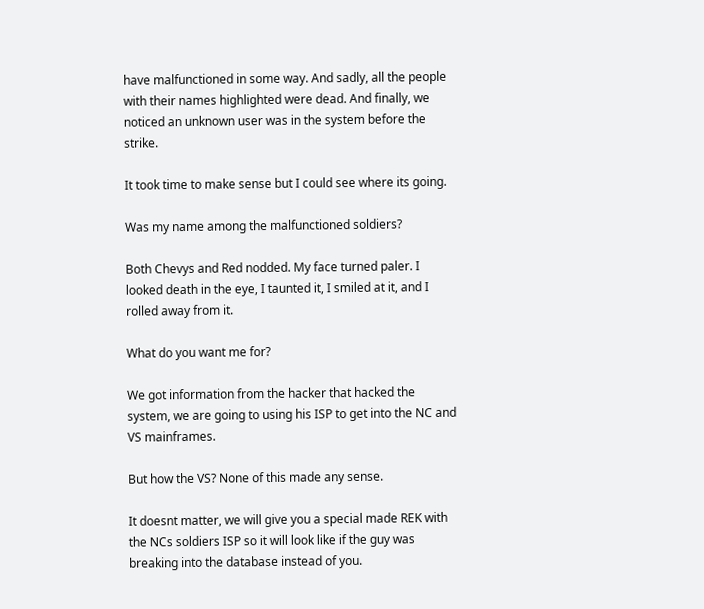have malfunctioned in some way. And sadly, all the people with their names highlighted were dead. And finally, we noticed an unknown user was in the system before the strike.

It took time to make sense but I could see where its going.

Was my name among the malfunctioned soldiers?

Both Chevys and Red nodded. My face turned paler. I looked death in the eye, I taunted it, I smiled at it, and I rolled away from it.

What do you want me for?

We got information from the hacker that hacked the system, we are going to using his ISP to get into the NC and VS mainframes.

But how the VS? None of this made any sense.

It doesnt matter, we will give you a special made REK with the NCs soldiers ISP so it will look like if the guy was breaking into the database instead of you.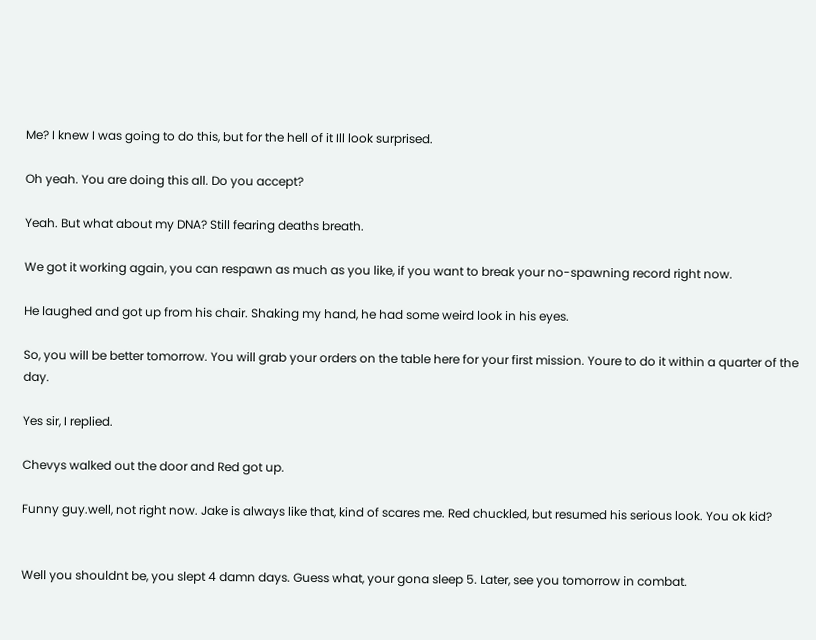Me? I knew I was going to do this, but for the hell of it Ill look surprised.

Oh yeah. You are doing this all. Do you accept?

Yeah. But what about my DNA? Still fearing deaths breath.

We got it working again, you can respawn as much as you like, if you want to break your no-spawning record right now.

He laughed and got up from his chair. Shaking my hand, he had some weird look in his eyes.

So, you will be better tomorrow. You will grab your orders on the table here for your first mission. Youre to do it within a quarter of the day.

Yes sir, I replied.

Chevys walked out the door and Red got up.

Funny guy.well, not right now. Jake is always like that, kind of scares me. Red chuckled, but resumed his serious look. You ok kid?


Well you shouldnt be, you slept 4 damn days. Guess what, your gona sleep 5. Later, see you tomorrow in combat.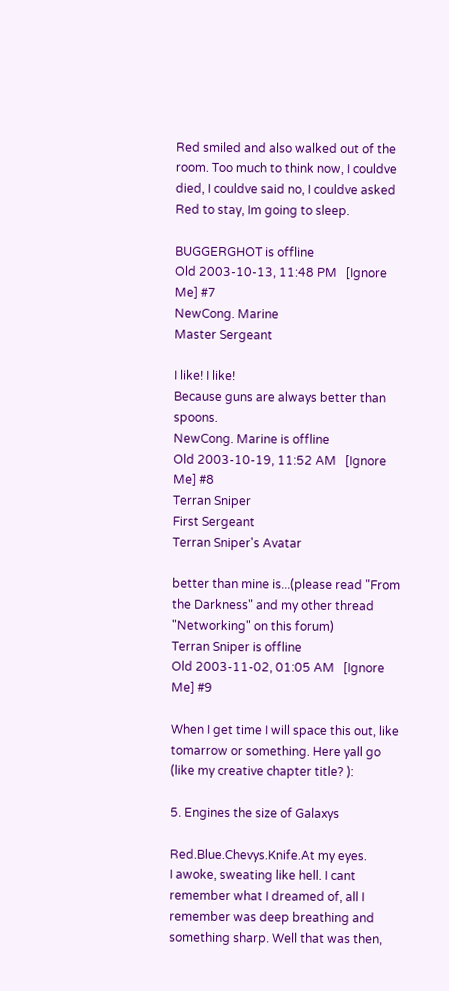Red smiled and also walked out of the room. Too much to think now, I couldve died, I couldve said no, I couldve asked Red to stay, Im going to sleep.

BUGGERGHOT is offline
Old 2003-10-13, 11:48 PM   [Ignore Me] #7
NewCong. Marine
Master Sergeant

I like! I like!
Because guns are always better than spoons.
NewCong. Marine is offline
Old 2003-10-19, 11:52 AM   [Ignore Me] #8
Terran Sniper
First Sergeant
Terran Sniper's Avatar

better than mine is...(please read "From the Darkness" and my other thread "Networking" on this forum)
Terran Sniper is offline
Old 2003-11-02, 01:05 AM   [Ignore Me] #9

When I get time I will space this out, like tomarrow or something. Here yall go (like my creative chapter title? ):

5. Engines the size of Galaxys

Red.Blue.Chevys.Knife.At my eyes.
I awoke, sweating like hell. I cant remember what I dreamed of, all I remember was deep breathing and something sharp. Well that was then,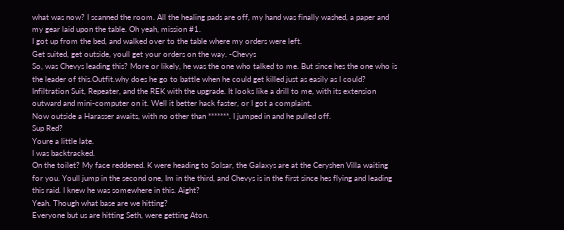what was now? I scanned the room. All the healing pads are off, my hand was finally washed, a paper and my gear laid upon the table. Oh yeah, mission #1.
I got up from the bed, and walked over to the table where my orders were left.
Get suited, get outside, youll get your orders on the way. -Chevys
So, was Chevys leading this? More or likely, he was the one who talked to me. But since hes the one who is the leader of this.Outfit.why does he go to battle when he could get killed just as easily as I could?
Infiltration Suit, Repeater, and the REK with the upgrade. It looks like a drill to me, with its extension outward and mini-computer on it. Well it better hack faster, or I got a complaint.
Now outside a Harasser awaits, with no other than *******. I jumped in and he pulled off.
Sup Red?
Youre a little late.
I was backtracked.
On the toilet? My face reddened. K were heading to Solsar, the Galaxys are at the Ceryshen Villa waiting for you. Youll jump in the second one, Im in the third, and Chevys is in the first since hes flying and leading this raid. I knew he was somewhere in this. Aight?
Yeah. Though what base are we hitting?
Everyone but us are hitting Seth, were getting Aton.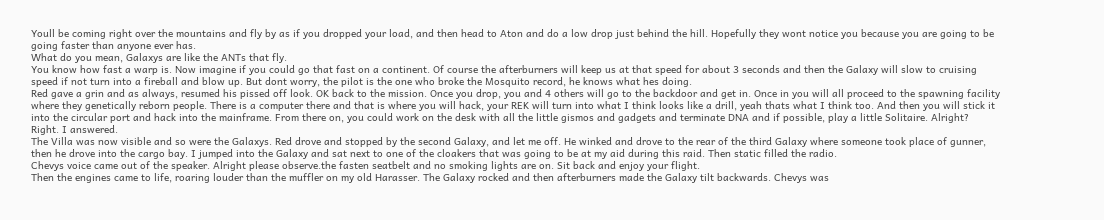Youll be coming right over the mountains and fly by as if you dropped your load, and then head to Aton and do a low drop just behind the hill. Hopefully they wont notice you because you are going to be going faster than anyone ever has.
What do you mean, Galaxys are like the ANTs that fly.
You know how fast a warp is. Now imagine if you could go that fast on a continent. Of course the afterburners will keep us at that speed for about 3 seconds and then the Galaxy will slow to cruising speed if not turn into a fireball and blow up. But dont worry, the pilot is the one who broke the Mosquito record, he knows what hes doing.
Red gave a grin and as always, resumed his pissed off look. OK back to the mission. Once you drop, you and 4 others will go to the backdoor and get in. Once in you will all proceed to the spawning facility where they genetically reborn people. There is a computer there and that is where you will hack, your REK will turn into what I think looks like a drill, yeah thats what I think too. And then you will stick it into the circular port and hack into the mainframe. From there on, you could work on the desk with all the little gismos and gadgets and terminate DNA and if possible, play a little Solitaire. Alright?
Right. I answered.
The Villa was now visible and so were the Galaxys. Red drove and stopped by the second Galaxy, and let me off. He winked and drove to the rear of the third Galaxy where someone took place of gunner, then he drove into the cargo bay. I jumped into the Galaxy and sat next to one of the cloakers that was going to be at my aid during this raid. Then static filled the radio.
Chevys voice came out of the speaker. Alright please observe.the fasten seatbelt and no smoking lights are on. Sit back and enjoy your flight.
Then the engines came to life, roaring louder than the muffler on my old Harasser. The Galaxy rocked and then afterburners made the Galaxy tilt backwards. Chevys was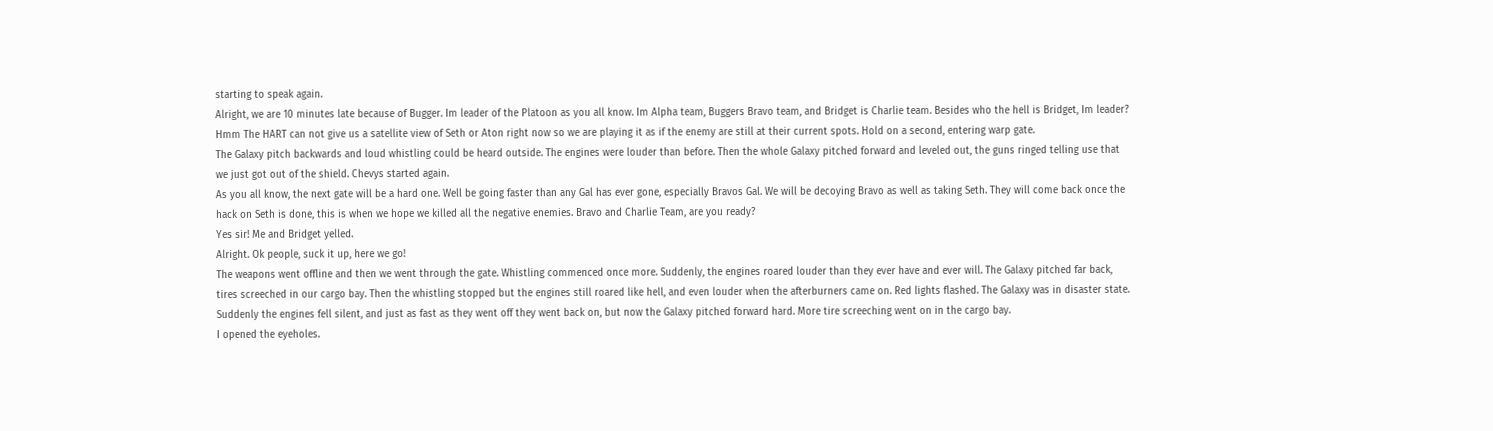starting to speak again.
Alright, we are 10 minutes late because of Bugger. Im leader of the Platoon as you all know. Im Alpha team, Buggers Bravo team, and Bridget is Charlie team. Besides who the hell is Bridget, Im leader? Hmm The HART can not give us a satellite view of Seth or Aton right now so we are playing it as if the enemy are still at their current spots. Hold on a second, entering warp gate.
The Galaxy pitch backwards and loud whistling could be heard outside. The engines were louder than before. Then the whole Galaxy pitched forward and leveled out, the guns ringed telling use that we just got out of the shield. Chevys started again.
As you all know, the next gate will be a hard one. Well be going faster than any Gal has ever gone, especially Bravos Gal. We will be decoying Bravo as well as taking Seth. They will come back once the hack on Seth is done, this is when we hope we killed all the negative enemies. Bravo and Charlie Team, are you ready?
Yes sir! Me and Bridget yelled.
Alright. Ok people, suck it up, here we go!
The weapons went offline and then we went through the gate. Whistling commenced once more. Suddenly, the engines roared louder than they ever have and ever will. The Galaxy pitched far back, tires screeched in our cargo bay. Then the whistling stopped but the engines still roared like hell, and even louder when the afterburners came on. Red lights flashed. The Galaxy was in disaster state. Suddenly the engines fell silent, and just as fast as they went off they went back on, but now the Galaxy pitched forward hard. More tire screeching went on in the cargo bay.
I opened the eyeholes.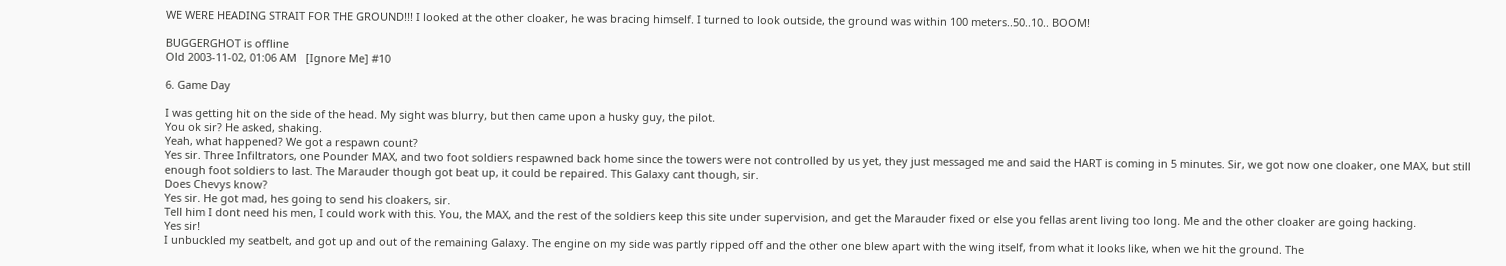WE WERE HEADING STRAIT FOR THE GROUND!!! I looked at the other cloaker, he was bracing himself. I turned to look outside, the ground was within 100 meters..50..10.. BOOM!

BUGGERGHOT is offline
Old 2003-11-02, 01:06 AM   [Ignore Me] #10

6. Game Day

I was getting hit on the side of the head. My sight was blurry, but then came upon a husky guy, the pilot.
You ok sir? He asked, shaking.
Yeah, what happened? We got a respawn count?
Yes sir. Three Infiltrators, one Pounder MAX, and two foot soldiers respawned back home since the towers were not controlled by us yet, they just messaged me and said the HART is coming in 5 minutes. Sir, we got now one cloaker, one MAX, but still enough foot soldiers to last. The Marauder though got beat up, it could be repaired. This Galaxy cant though, sir.
Does Chevys know?
Yes sir. He got mad, hes going to send his cloakers, sir.
Tell him I dont need his men, I could work with this. You, the MAX, and the rest of the soldiers keep this site under supervision, and get the Marauder fixed or else you fellas arent living too long. Me and the other cloaker are going hacking.
Yes sir!
I unbuckled my seatbelt, and got up and out of the remaining Galaxy. The engine on my side was partly ripped off and the other one blew apart with the wing itself, from what it looks like, when we hit the ground. The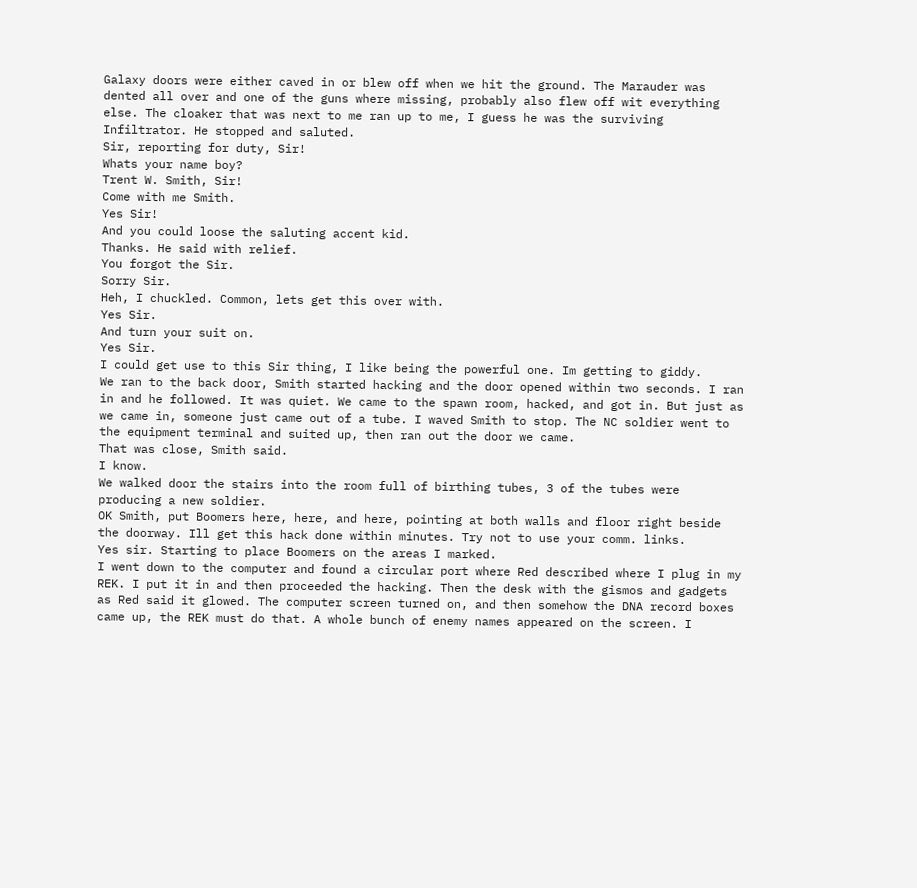Galaxy doors were either caved in or blew off when we hit the ground. The Marauder was dented all over and one of the guns where missing, probably also flew off wit everything else. The cloaker that was next to me ran up to me, I guess he was the surviving Infiltrator. He stopped and saluted.
Sir, reporting for duty, Sir!
Whats your name boy?
Trent W. Smith, Sir!
Come with me Smith.
Yes Sir!
And you could loose the saluting accent kid.
Thanks. He said with relief.
You forgot the Sir.
Sorry Sir.
Heh, I chuckled. Common, lets get this over with.
Yes Sir.
And turn your suit on.
Yes Sir.
I could get use to this Sir thing, I like being the powerful one. Im getting to giddy.
We ran to the back door, Smith started hacking and the door opened within two seconds. I ran in and he followed. It was quiet. We came to the spawn room, hacked, and got in. But just as we came in, someone just came out of a tube. I waved Smith to stop. The NC soldier went to the equipment terminal and suited up, then ran out the door we came.
That was close, Smith said.
I know.
We walked door the stairs into the room full of birthing tubes, 3 of the tubes were producing a new soldier.
OK Smith, put Boomers here, here, and here, pointing at both walls and floor right beside the doorway. Ill get this hack done within minutes. Try not to use your comm. links.
Yes sir. Starting to place Boomers on the areas I marked.
I went down to the computer and found a circular port where Red described where I plug in my REK. I put it in and then proceeded the hacking. Then the desk with the gismos and gadgets as Red said it glowed. The computer screen turned on, and then somehow the DNA record boxes came up, the REK must do that. A whole bunch of enemy names appeared on the screen. I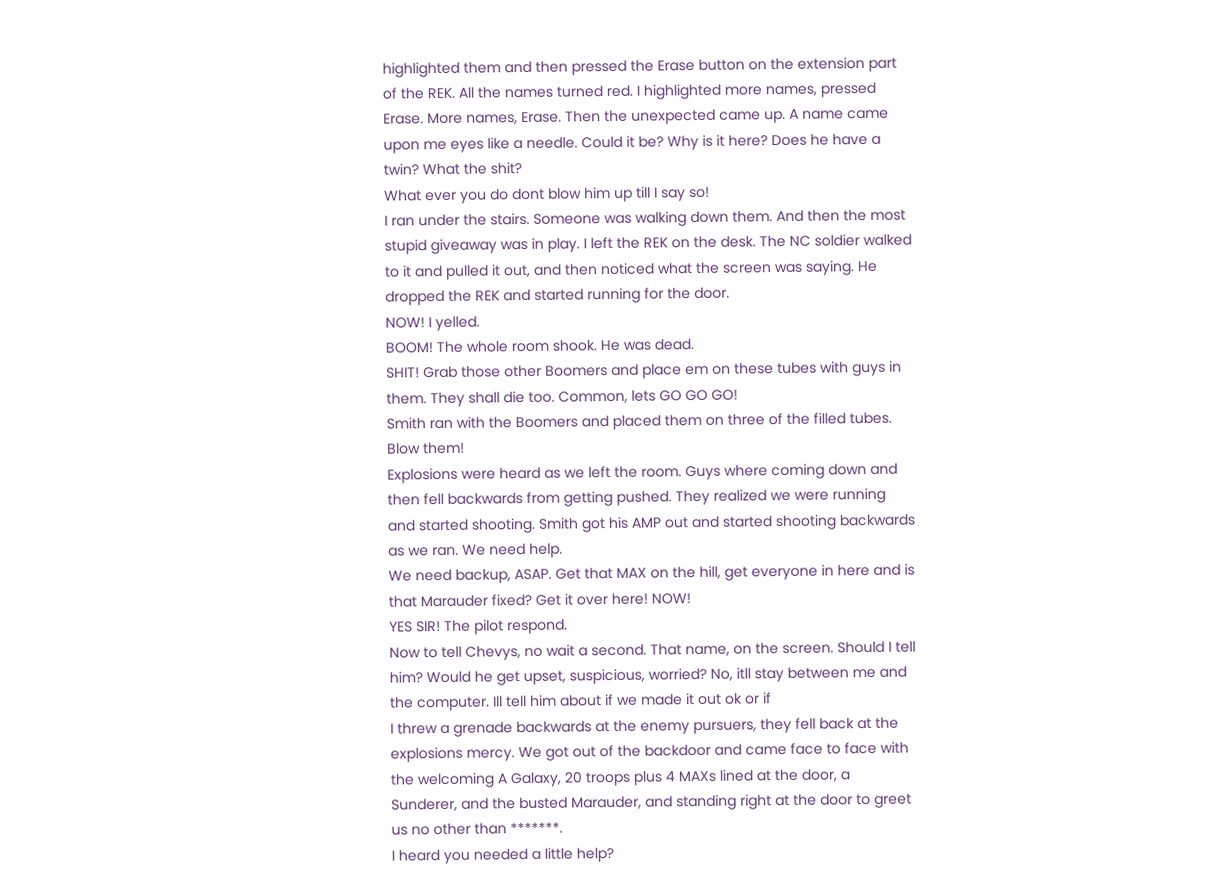highlighted them and then pressed the Erase button on the extension part of the REK. All the names turned red. I highlighted more names, pressed Erase. More names, Erase. Then the unexpected came up. A name came upon me eyes like a needle. Could it be? Why is it here? Does he have a twin? What the shit?
What ever you do dont blow him up till I say so!
I ran under the stairs. Someone was walking down them. And then the most stupid giveaway was in play. I left the REK on the desk. The NC soldier walked to it and pulled it out, and then noticed what the screen was saying. He dropped the REK and started running for the door.
NOW! I yelled.
BOOM! The whole room shook. He was dead.
SHIT! Grab those other Boomers and place em on these tubes with guys in them. They shall die too. Common, lets GO GO GO!
Smith ran with the Boomers and placed them on three of the filled tubes.
Blow them!
Explosions were heard as we left the room. Guys where coming down and then fell backwards from getting pushed. They realized we were running and started shooting. Smith got his AMP out and started shooting backwards as we ran. We need help.
We need backup, ASAP. Get that MAX on the hill, get everyone in here and is that Marauder fixed? Get it over here! NOW!
YES SIR! The pilot respond.
Now to tell Chevys, no wait a second. That name, on the screen. Should I tell him? Would he get upset, suspicious, worried? No, itll stay between me and the computer. Ill tell him about if we made it out ok or if
I threw a grenade backwards at the enemy pursuers, they fell back at the explosions mercy. We got out of the backdoor and came face to face with the welcoming A Galaxy, 20 troops plus 4 MAXs lined at the door, a Sunderer, and the busted Marauder, and standing right at the door to greet us no other than *******.
I heard you needed a little help?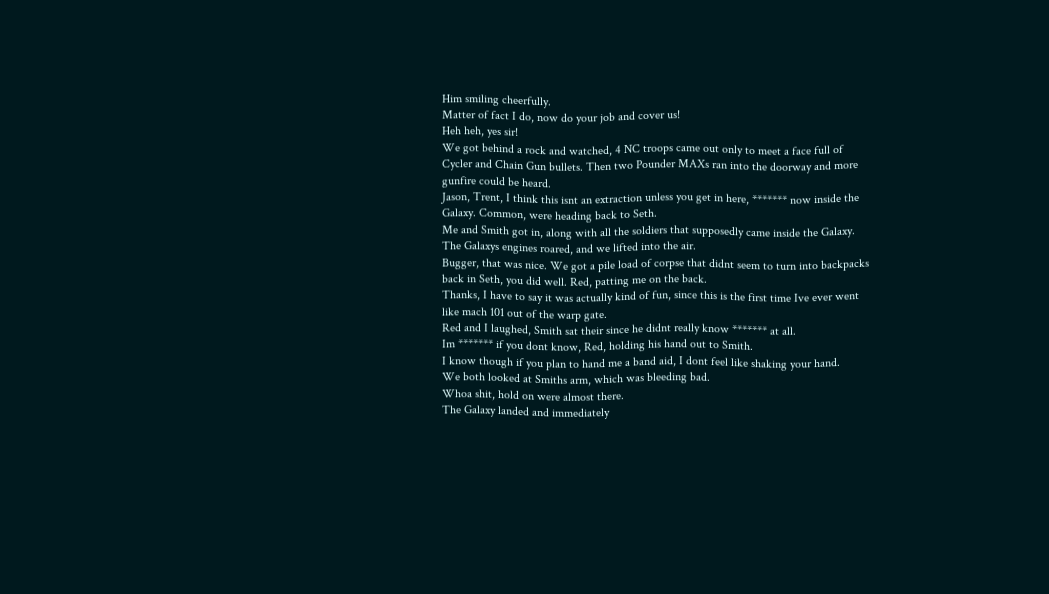Him smiling cheerfully.
Matter of fact I do, now do your job and cover us!
Heh heh, yes sir!
We got behind a rock and watched, 4 NC troops came out only to meet a face full of Cycler and Chain Gun bullets. Then two Pounder MAXs ran into the doorway and more gunfire could be heard.
Jason, Trent, I think this isnt an extraction unless you get in here, ******* now inside the Galaxy. Common, were heading back to Seth.
Me and Smith got in, along with all the soldiers that supposedly came inside the Galaxy. The Galaxys engines roared, and we lifted into the air.
Bugger, that was nice. We got a pile load of corpse that didnt seem to turn into backpacks back in Seth, you did well. Red, patting me on the back.
Thanks, I have to say it was actually kind of fun, since this is the first time Ive ever went like mach 101 out of the warp gate.
Red and I laughed, Smith sat their since he didnt really know ******* at all.
Im ******* if you dont know, Red, holding his hand out to Smith.
I know though if you plan to hand me a band aid, I dont feel like shaking your hand.
We both looked at Smiths arm, which was bleeding bad.
Whoa shit, hold on were almost there.
The Galaxy landed and immediately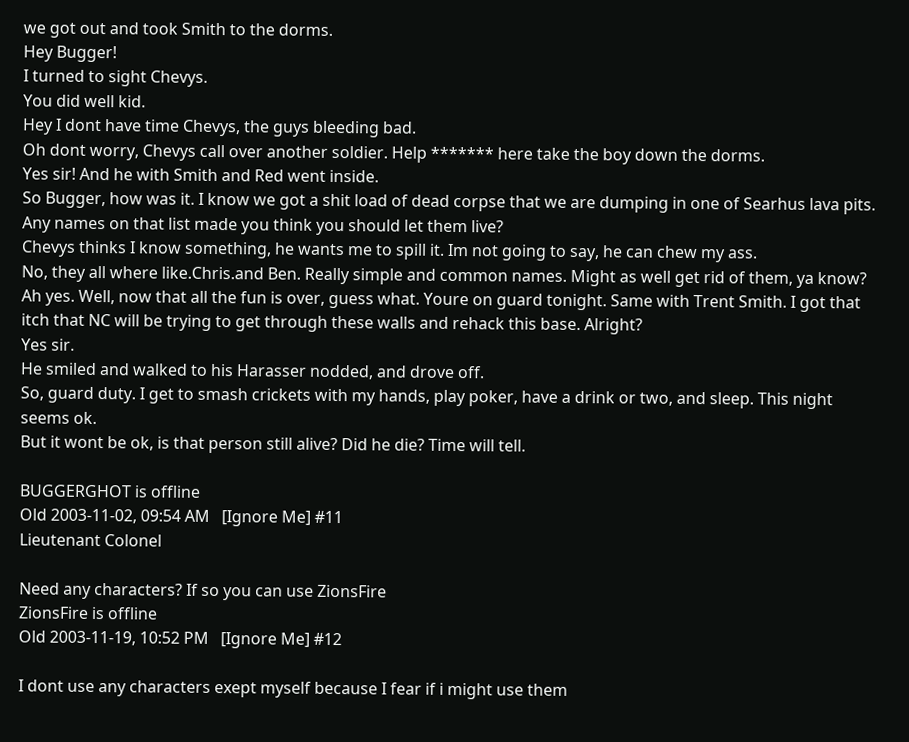we got out and took Smith to the dorms.
Hey Bugger!
I turned to sight Chevys.
You did well kid.
Hey I dont have time Chevys, the guys bleeding bad.
Oh dont worry, Chevys call over another soldier. Help ******* here take the boy down the dorms.
Yes sir! And he with Smith and Red went inside.
So Bugger, how was it. I know we got a shit load of dead corpse that we are dumping in one of Searhus lava pits. Any names on that list made you think you should let them live?
Chevys thinks I know something, he wants me to spill it. Im not going to say, he can chew my ass.
No, they all where like.Chris.and Ben. Really simple and common names. Might as well get rid of them, ya know?
Ah yes. Well, now that all the fun is over, guess what. Youre on guard tonight. Same with Trent Smith. I got that itch that NC will be trying to get through these walls and rehack this base. Alright?
Yes sir.
He smiled and walked to his Harasser nodded, and drove off.
So, guard duty. I get to smash crickets with my hands, play poker, have a drink or two, and sleep. This night seems ok.
But it wont be ok, is that person still alive? Did he die? Time will tell.

BUGGERGHOT is offline
Old 2003-11-02, 09:54 AM   [Ignore Me] #11
Lieutenant Colonel

Need any characters? If so you can use ZionsFire
ZionsFire is offline
Old 2003-11-19, 10:52 PM   [Ignore Me] #12

I dont use any characters exept myself because I fear if i might use them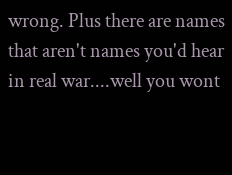wrong. Plus there are names that aren't names you'd hear in real war....well you wont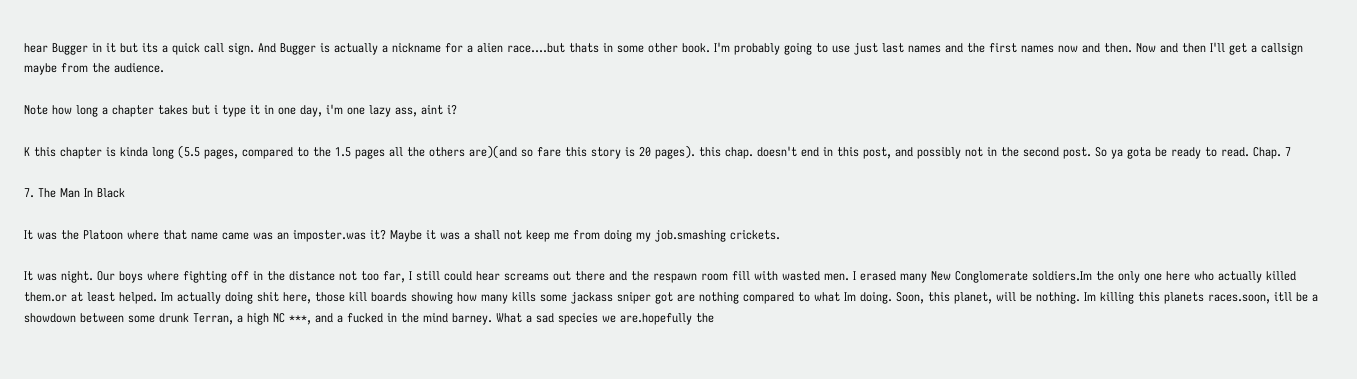hear Bugger in it but its a quick call sign. And Bugger is actually a nickname for a alien race....but thats in some other book. I'm probably going to use just last names and the first names now and then. Now and then I'll get a callsign maybe from the audience.

Note how long a chapter takes but i type it in one day, i'm one lazy ass, aint i?

K this chapter is kinda long (5.5 pages, compared to the 1.5 pages all the others are)(and so fare this story is 20 pages). this chap. doesn't end in this post, and possibly not in the second post. So ya gota be ready to read. Chap. 7

7. The Man In Black

It was the Platoon where that name came was an imposter.was it? Maybe it was a shall not keep me from doing my job.smashing crickets.

It was night. Our boys where fighting off in the distance not too far, I still could hear screams out there and the respawn room fill with wasted men. I erased many New Conglomerate soldiers.Im the only one here who actually killed them.or at least helped. Im actually doing shit here, those kill boards showing how many kills some jackass sniper got are nothing compared to what Im doing. Soon, this planet, will be nothing. Im killing this planets races.soon, itll be a showdown between some drunk Terran, a high NC ***, and a fucked in the mind barney. What a sad species we are.hopefully the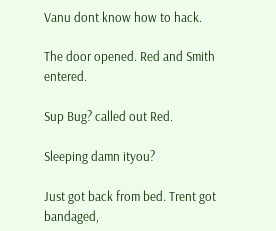Vanu dont know how to hack.

The door opened. Red and Smith entered.

Sup Bug? called out Red.

Sleeping damn ityou?

Just got back from bed. Trent got bandaged,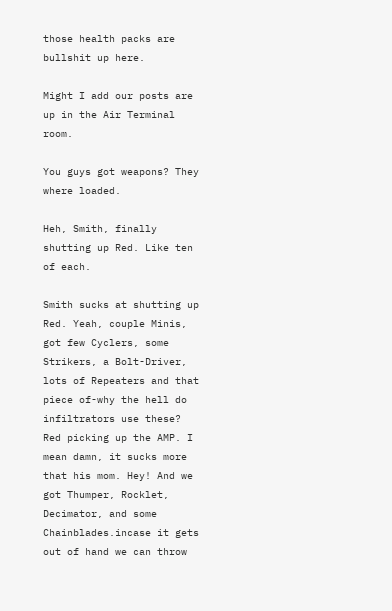those health packs are bullshit up here.

Might I add our posts are up in the Air Terminal room.

You guys got weapons? They where loaded.

Heh, Smith, finally shutting up Red. Like ten of each.

Smith sucks at shutting up Red. Yeah, couple Minis, got few Cyclers, some Strikers, a Bolt-Driver, lots of Repeaters and that piece of-why the hell do infiltrators use these? Red picking up the AMP. I mean damn, it sucks more that his mom. Hey! And we got Thumper, Rocklet, Decimator, and some Chainblades.incase it gets out of hand we can throw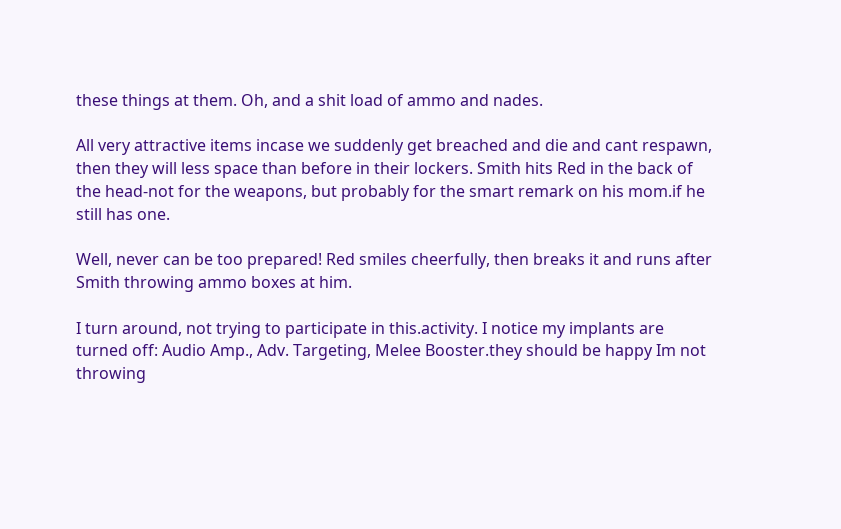these things at them. Oh, and a shit load of ammo and nades.

All very attractive items incase we suddenly get breached and die and cant respawn, then they will less space than before in their lockers. Smith hits Red in the back of the head-not for the weapons, but probably for the smart remark on his mom.if he still has one.

Well, never can be too prepared! Red smiles cheerfully, then breaks it and runs after Smith throwing ammo boxes at him.

I turn around, not trying to participate in this.activity. I notice my implants are turned off: Audio Amp., Adv. Targeting, Melee Booster.they should be happy Im not throwing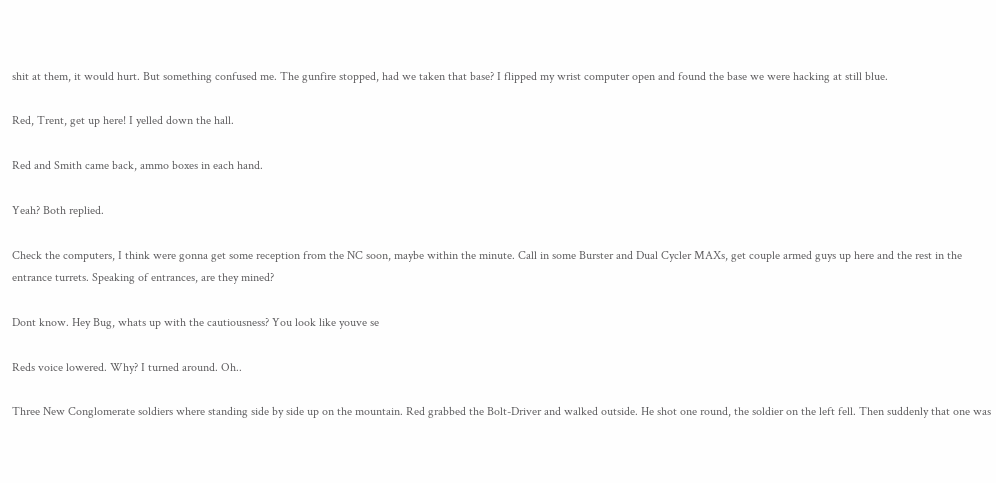shit at them, it would hurt. But something confused me. The gunfire stopped, had we taken that base? I flipped my wrist computer open and found the base we were hacking at still blue.

Red, Trent, get up here! I yelled down the hall.

Red and Smith came back, ammo boxes in each hand.

Yeah? Both replied.

Check the computers, I think were gonna get some reception from the NC soon, maybe within the minute. Call in some Burster and Dual Cycler MAXs, get couple armed guys up here and the rest in the entrance turrets. Speaking of entrances, are they mined?

Dont know. Hey Bug, whats up with the cautiousness? You look like youve se

Reds voice lowered. Why? I turned around. Oh..

Three New Conglomerate soldiers where standing side by side up on the mountain. Red grabbed the Bolt-Driver and walked outside. He shot one round, the soldier on the left fell. Then suddenly that one was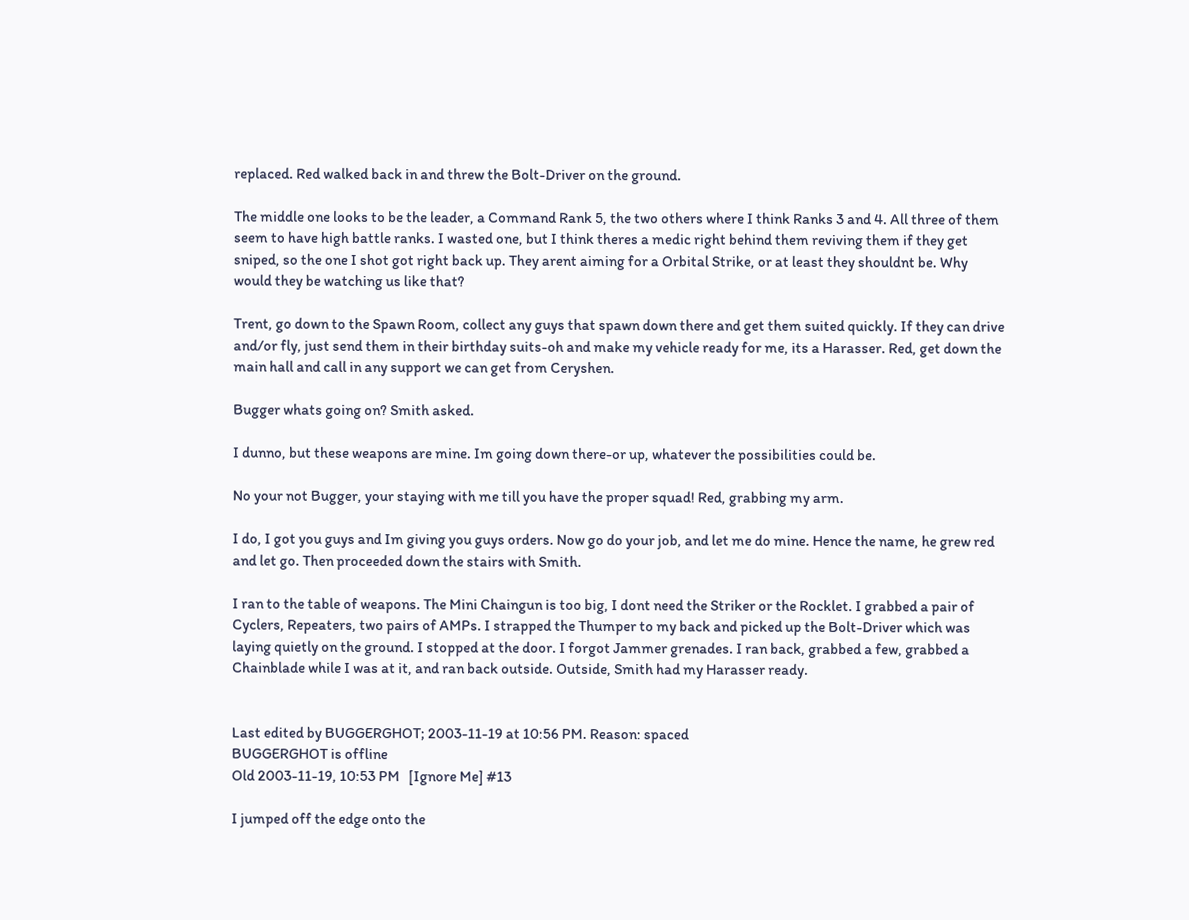replaced. Red walked back in and threw the Bolt-Driver on the ground.

The middle one looks to be the leader, a Command Rank 5, the two others where I think Ranks 3 and 4. All three of them seem to have high battle ranks. I wasted one, but I think theres a medic right behind them reviving them if they get sniped, so the one I shot got right back up. They arent aiming for a Orbital Strike, or at least they shouldnt be. Why would they be watching us like that?

Trent, go down to the Spawn Room, collect any guys that spawn down there and get them suited quickly. If they can drive and/or fly, just send them in their birthday suits-oh and make my vehicle ready for me, its a Harasser. Red, get down the main hall and call in any support we can get from Ceryshen.

Bugger whats going on? Smith asked.

I dunno, but these weapons are mine. Im going down there-or up, whatever the possibilities could be.

No your not Bugger, your staying with me till you have the proper squad! Red, grabbing my arm.

I do, I got you guys and Im giving you guys orders. Now go do your job, and let me do mine. Hence the name, he grew red and let go. Then proceeded down the stairs with Smith.

I ran to the table of weapons. The Mini Chaingun is too big, I dont need the Striker or the Rocklet. I grabbed a pair of Cyclers, Repeaters, two pairs of AMPs. I strapped the Thumper to my back and picked up the Bolt-Driver which was laying quietly on the ground. I stopped at the door. I forgot Jammer grenades. I ran back, grabbed a few, grabbed a Chainblade while I was at it, and ran back outside. Outside, Smith had my Harasser ready.


Last edited by BUGGERGHOT; 2003-11-19 at 10:56 PM. Reason: spaced
BUGGERGHOT is offline
Old 2003-11-19, 10:53 PM   [Ignore Me] #13

I jumped off the edge onto the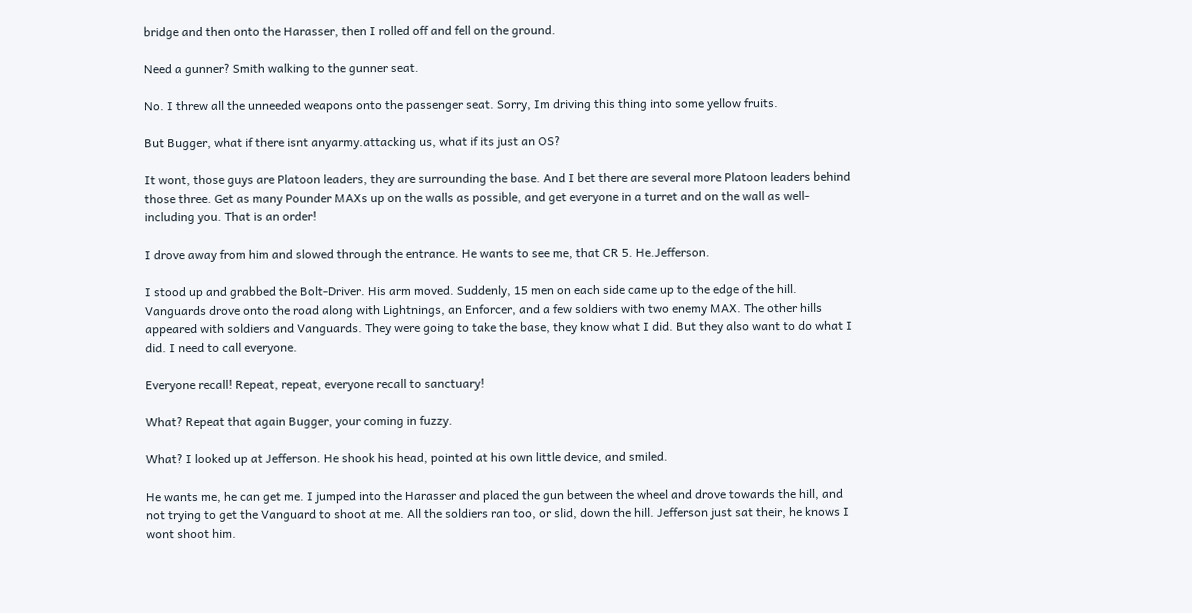bridge and then onto the Harasser, then I rolled off and fell on the ground.

Need a gunner? Smith walking to the gunner seat.

No. I threw all the unneeded weapons onto the passenger seat. Sorry, Im driving this thing into some yellow fruits.

But Bugger, what if there isnt anyarmy.attacking us, what if its just an OS?

It wont, those guys are Platoon leaders, they are surrounding the base. And I bet there are several more Platoon leaders behind those three. Get as many Pounder MAXs up on the walls as possible, and get everyone in a turret and on the wall as well-including you. That is an order!

I drove away from him and slowed through the entrance. He wants to see me, that CR 5. He.Jefferson.

I stood up and grabbed the Bolt-Driver. His arm moved. Suddenly, 15 men on each side came up to the edge of the hill. Vanguards drove onto the road along with Lightnings, an Enforcer, and a few soldiers with two enemy MAX. The other hills appeared with soldiers and Vanguards. They were going to take the base, they know what I did. But they also want to do what I did. I need to call everyone.

Everyone recall! Repeat, repeat, everyone recall to sanctuary!

What? Repeat that again Bugger, your coming in fuzzy.

What? I looked up at Jefferson. He shook his head, pointed at his own little device, and smiled.

He wants me, he can get me. I jumped into the Harasser and placed the gun between the wheel and drove towards the hill, and not trying to get the Vanguard to shoot at me. All the soldiers ran too, or slid, down the hill. Jefferson just sat their, he knows I wont shoot him.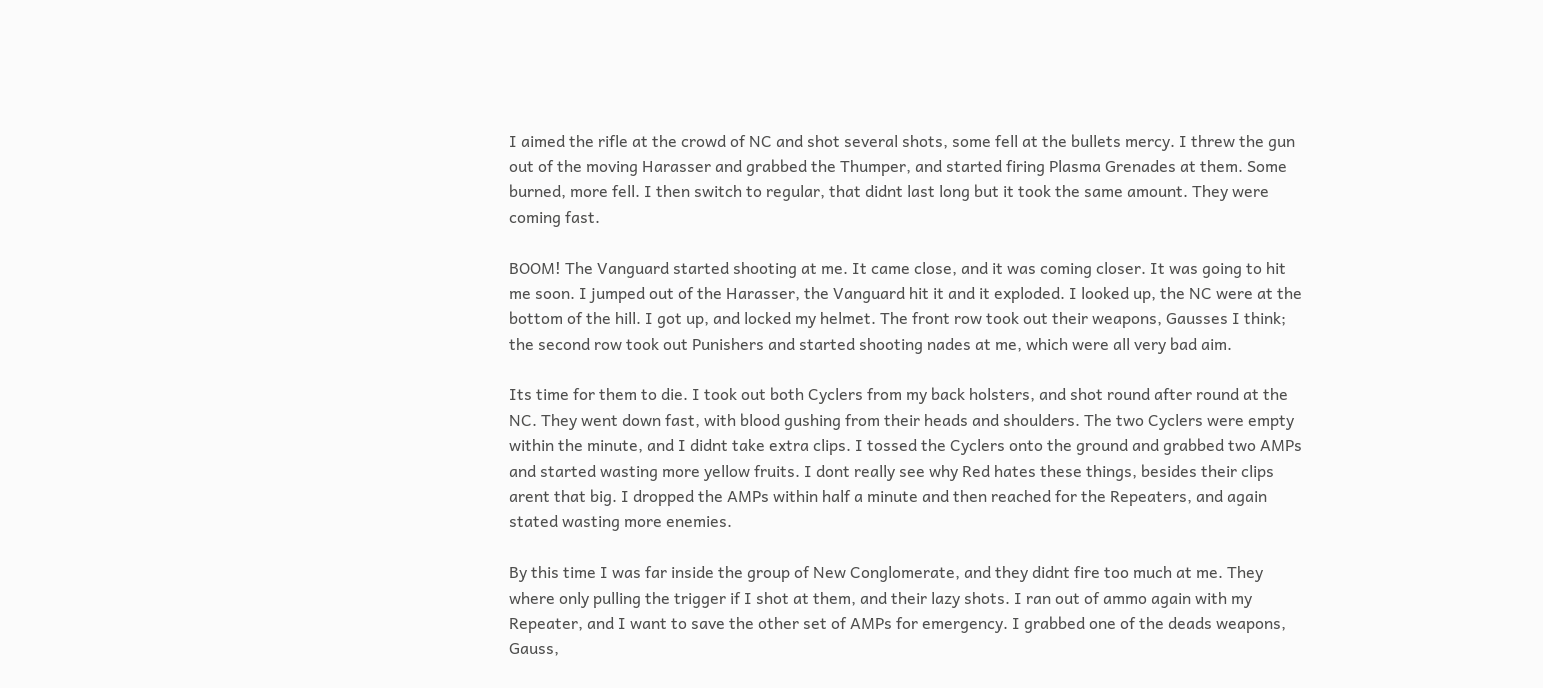I aimed the rifle at the crowd of NC and shot several shots, some fell at the bullets mercy. I threw the gun out of the moving Harasser and grabbed the Thumper, and started firing Plasma Grenades at them. Some burned, more fell. I then switch to regular, that didnt last long but it took the same amount. They were coming fast.

BOOM! The Vanguard started shooting at me. It came close, and it was coming closer. It was going to hit me soon. I jumped out of the Harasser, the Vanguard hit it and it exploded. I looked up, the NC were at the bottom of the hill. I got up, and locked my helmet. The front row took out their weapons, Gausses I think; the second row took out Punishers and started shooting nades at me, which were all very bad aim.

Its time for them to die. I took out both Cyclers from my back holsters, and shot round after round at the NC. They went down fast, with blood gushing from their heads and shoulders. The two Cyclers were empty within the minute, and I didnt take extra clips. I tossed the Cyclers onto the ground and grabbed two AMPs and started wasting more yellow fruits. I dont really see why Red hates these things, besides their clips arent that big. I dropped the AMPs within half a minute and then reached for the Repeaters, and again stated wasting more enemies.

By this time I was far inside the group of New Conglomerate, and they didnt fire too much at me. They where only pulling the trigger if I shot at them, and their lazy shots. I ran out of ammo again with my Repeater, and I want to save the other set of AMPs for emergency. I grabbed one of the deads weapons, Gauss,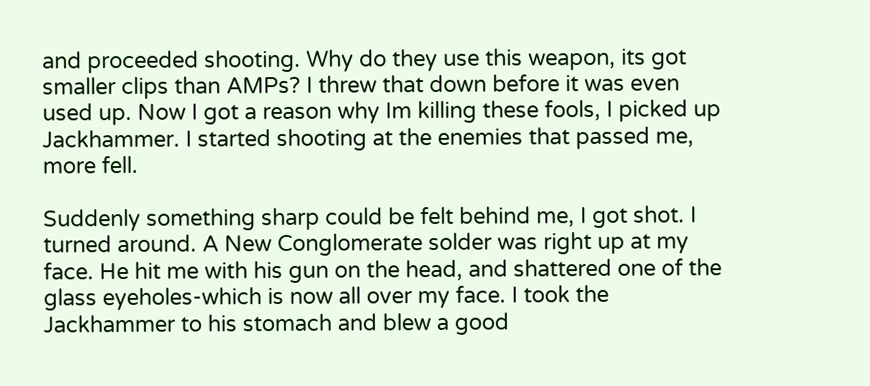and proceeded shooting. Why do they use this weapon, its got smaller clips than AMPs? I threw that down before it was even used up. Now I got a reason why Im killing these fools, I picked up Jackhammer. I started shooting at the enemies that passed me, more fell.

Suddenly something sharp could be felt behind me, I got shot. I turned around. A New Conglomerate solder was right up at my face. He hit me with his gun on the head, and shattered one of the glass eyeholes-which is now all over my face. I took the Jackhammer to his stomach and blew a good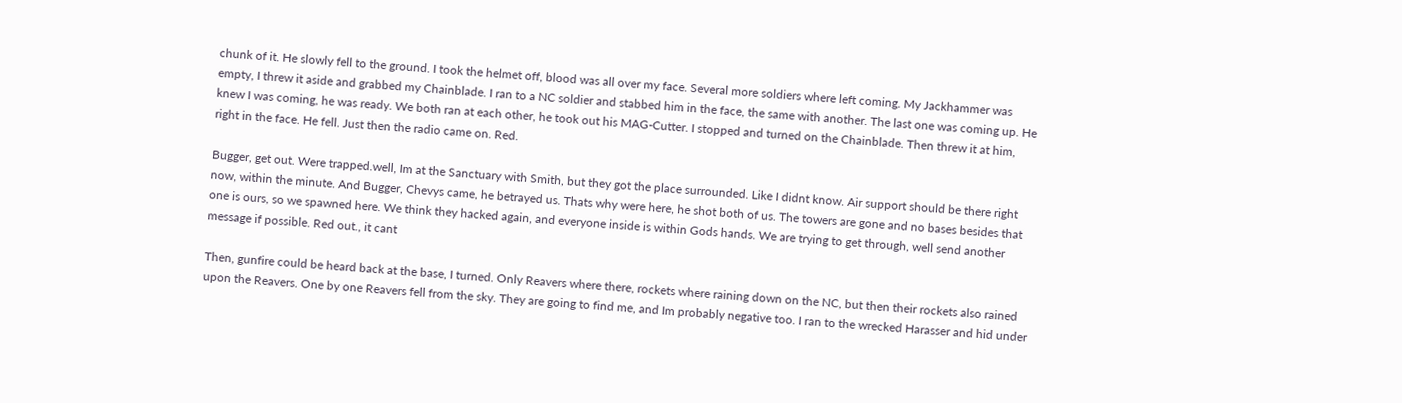chunk of it. He slowly fell to the ground. I took the helmet off, blood was all over my face. Several more soldiers where left coming. My Jackhammer was empty, I threw it aside and grabbed my Chainblade. I ran to a NC soldier and stabbed him in the face, the same with another. The last one was coming up. He knew I was coming, he was ready. We both ran at each other, he took out his MAG-Cutter. I stopped and turned on the Chainblade. Then threw it at him, right in the face. He fell. Just then the radio came on. Red.

Bugger, get out. Were trapped.well, Im at the Sanctuary with Smith, but they got the place surrounded. Like I didnt know. Air support should be there right now, within the minute. And Bugger, Chevys came, he betrayed us. Thats why were here, he shot both of us. The towers are gone and no bases besides that one is ours, so we spawned here. We think they hacked again, and everyone inside is within Gods hands. We are trying to get through, well send another message if possible. Red out., it cant

Then, gunfire could be heard back at the base, I turned. Only Reavers where there, rockets where raining down on the NC, but then their rockets also rained upon the Reavers. One by one Reavers fell from the sky. They are going to find me, and Im probably negative too. I ran to the wrecked Harasser and hid under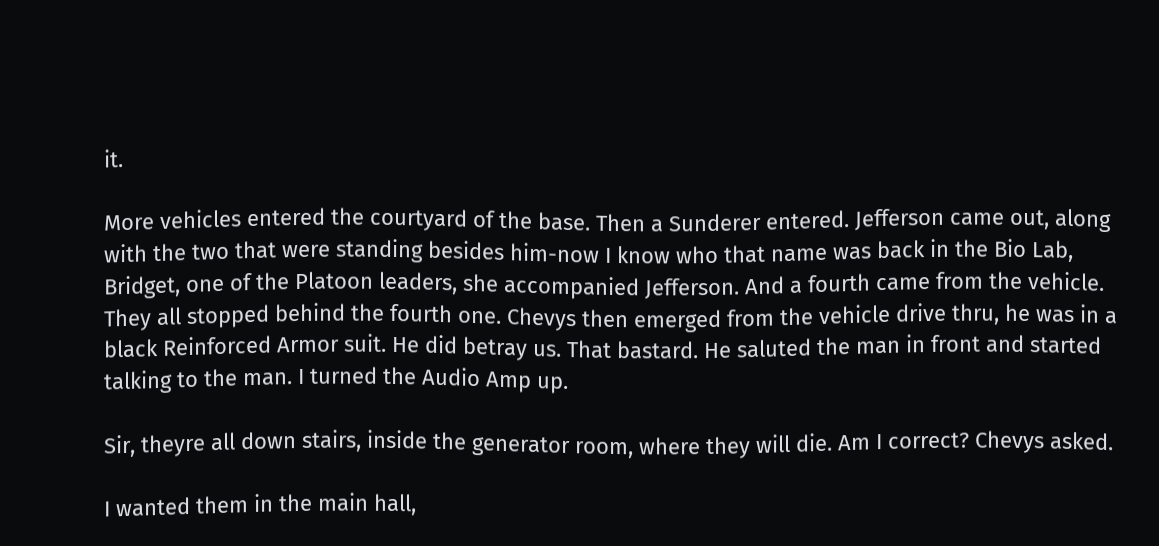it.

More vehicles entered the courtyard of the base. Then a Sunderer entered. Jefferson came out, along with the two that were standing besides him-now I know who that name was back in the Bio Lab, Bridget, one of the Platoon leaders, she accompanied Jefferson. And a fourth came from the vehicle. They all stopped behind the fourth one. Chevys then emerged from the vehicle drive thru, he was in a black Reinforced Armor suit. He did betray us. That bastard. He saluted the man in front and started talking to the man. I turned the Audio Amp up.

Sir, theyre all down stairs, inside the generator room, where they will die. Am I correct? Chevys asked.

I wanted them in the main hall,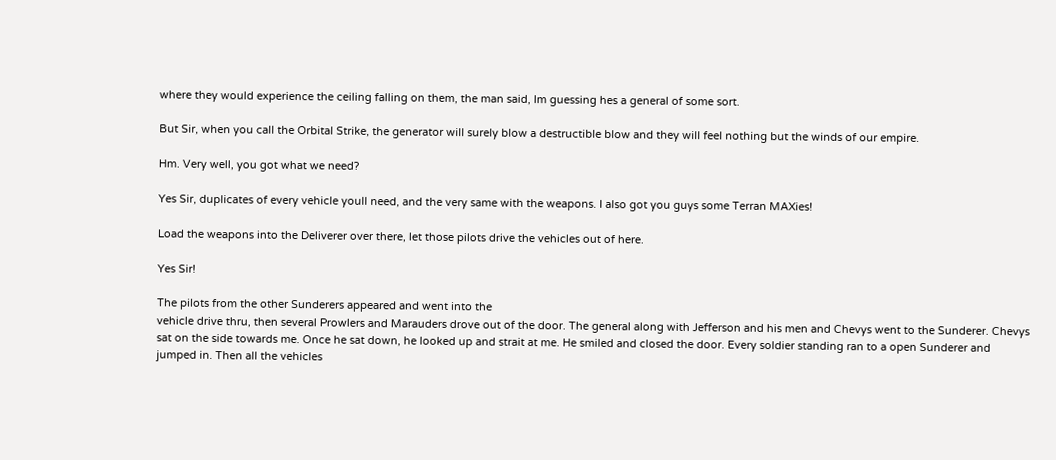where they would experience the ceiling falling on them, the man said, Im guessing hes a general of some sort.

But Sir, when you call the Orbital Strike, the generator will surely blow a destructible blow and they will feel nothing but the winds of our empire.

Hm. Very well, you got what we need?

Yes Sir, duplicates of every vehicle youll need, and the very same with the weapons. I also got you guys some Terran MAXies!

Load the weapons into the Deliverer over there, let those pilots drive the vehicles out of here.

Yes Sir!

The pilots from the other Sunderers appeared and went into the
vehicle drive thru, then several Prowlers and Marauders drove out of the door. The general along with Jefferson and his men and Chevys went to the Sunderer. Chevys sat on the side towards me. Once he sat down, he looked up and strait at me. He smiled and closed the door. Every soldier standing ran to a open Sunderer and jumped in. Then all the vehicles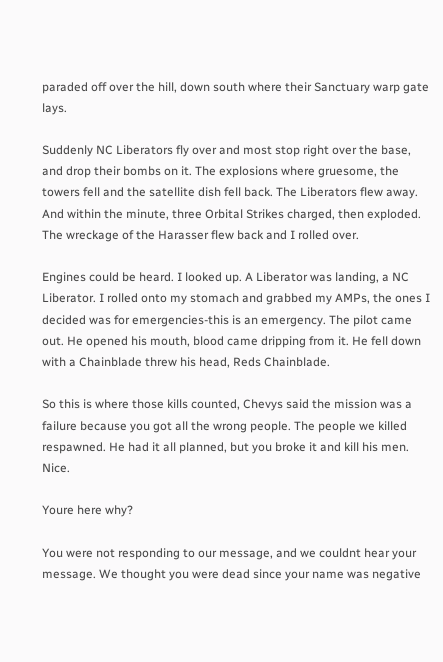paraded off over the hill, down south where their Sanctuary warp gate lays.

Suddenly NC Liberators fly over and most stop right over the base, and drop their bombs on it. The explosions where gruesome, the towers fell and the satellite dish fell back. The Liberators flew away. And within the minute, three Orbital Strikes charged, then exploded. The wreckage of the Harasser flew back and I rolled over.

Engines could be heard. I looked up. A Liberator was landing, a NC Liberator. I rolled onto my stomach and grabbed my AMPs, the ones I decided was for emergencies-this is an emergency. The pilot came out. He opened his mouth, blood came dripping from it. He fell down with a Chainblade threw his head, Reds Chainblade.

So this is where those kills counted, Chevys said the mission was a failure because you got all the wrong people. The people we killed respawned. He had it all planned, but you broke it and kill his men. Nice.

Youre here why?

You were not responding to our message, and we couldnt hear your message. We thought you were dead since your name was negative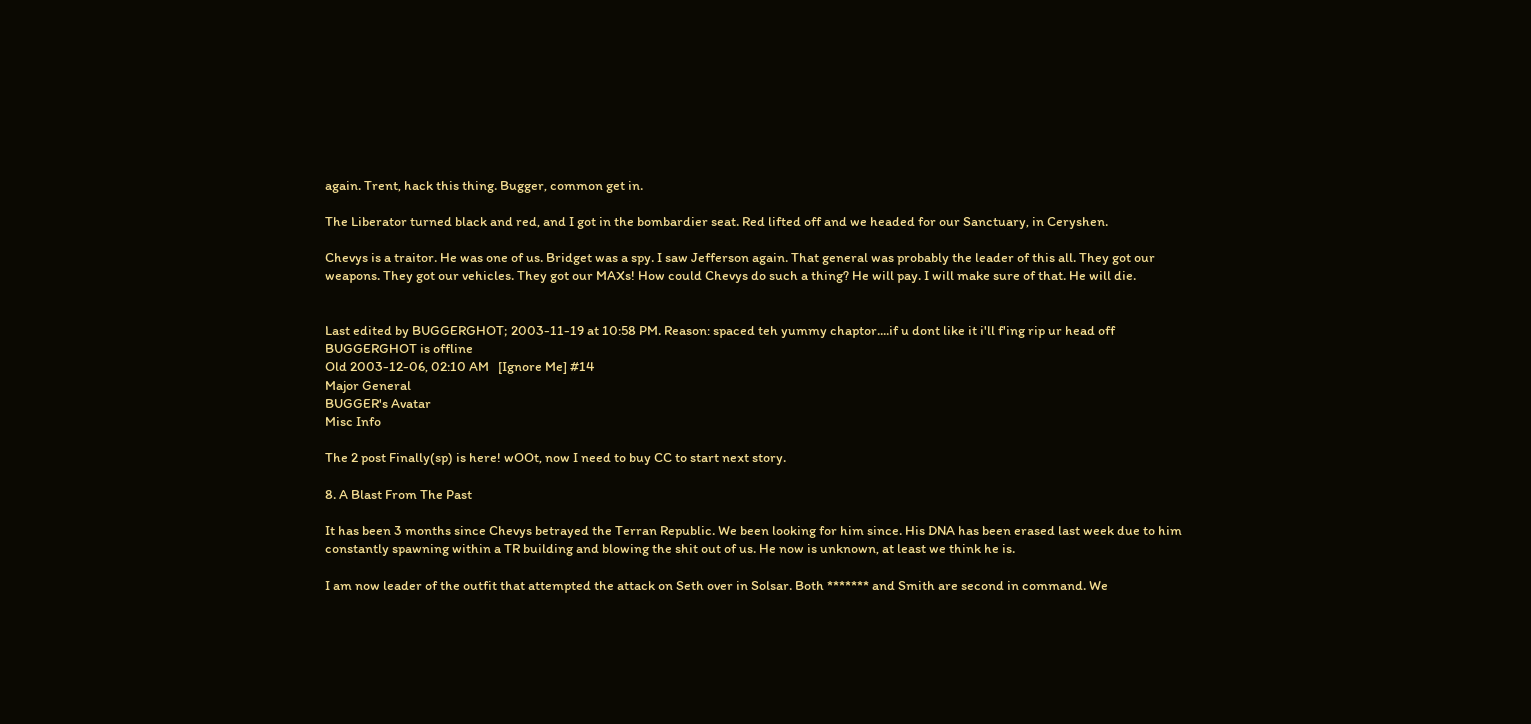again. Trent, hack this thing. Bugger, common get in.

The Liberator turned black and red, and I got in the bombardier seat. Red lifted off and we headed for our Sanctuary, in Ceryshen.

Chevys is a traitor. He was one of us. Bridget was a spy. I saw Jefferson again. That general was probably the leader of this all. They got our weapons. They got our vehicles. They got our MAXs! How could Chevys do such a thing? He will pay. I will make sure of that. He will die.


Last edited by BUGGERGHOT; 2003-11-19 at 10:58 PM. Reason: spaced teh yummy chaptor....if u dont like it i'll f'ing rip ur head off
BUGGERGHOT is offline
Old 2003-12-06, 02:10 AM   [Ignore Me] #14
Major General
BUGGER's Avatar
Misc Info

The 2 post Finally(sp) is here! wOOt, now I need to buy CC to start next story.

8. A Blast From The Past

It has been 3 months since Chevys betrayed the Terran Republic. We been looking for him since. His DNA has been erased last week due to him constantly spawning within a TR building and blowing the shit out of us. He now is unknown, at least we think he is.

I am now leader of the outfit that attempted the attack on Seth over in Solsar. Both ******* and Smith are second in command. We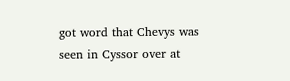got word that Chevys was seen in Cyssor over at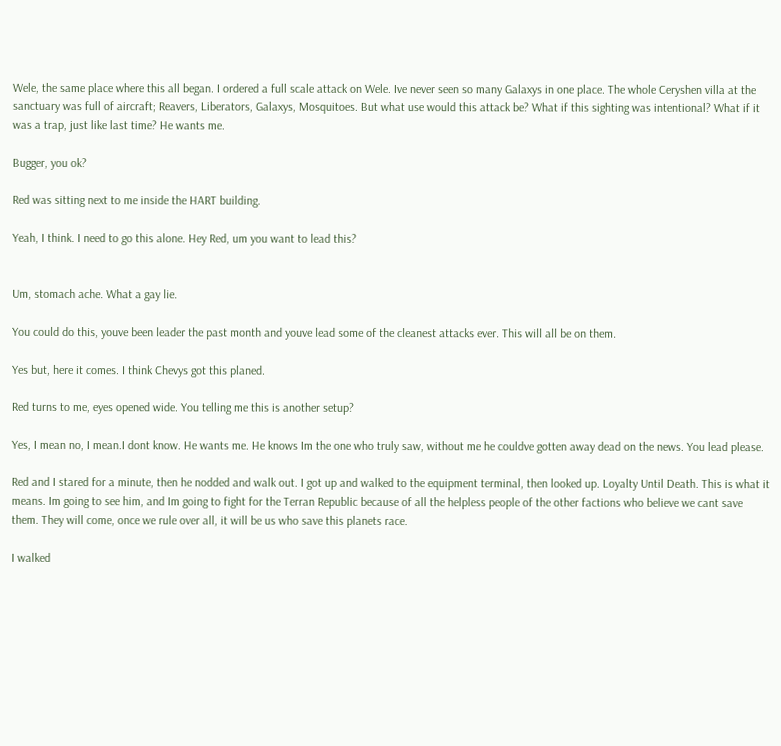Wele, the same place where this all began. I ordered a full scale attack on Wele. Ive never seen so many Galaxys in one place. The whole Ceryshen villa at the sanctuary was full of aircraft; Reavers, Liberators, Galaxys, Mosquitoes. But what use would this attack be? What if this sighting was intentional? What if it was a trap, just like last time? He wants me.

Bugger, you ok?

Red was sitting next to me inside the HART building.

Yeah, I think. I need to go this alone. Hey Red, um you want to lead this?


Um, stomach ache. What a gay lie.

You could do this, youve been leader the past month and youve lead some of the cleanest attacks ever. This will all be on them.

Yes but, here it comes. I think Chevys got this planed.

Red turns to me, eyes opened wide. You telling me this is another setup?

Yes, I mean no, I mean.I dont know. He wants me. He knows Im the one who truly saw, without me he couldve gotten away dead on the news. You lead please.

Red and I stared for a minute, then he nodded and walk out. I got up and walked to the equipment terminal, then looked up. Loyalty Until Death. This is what it means. Im going to see him, and Im going to fight for the Terran Republic because of all the helpless people of the other factions who believe we cant save them. They will come, once we rule over all, it will be us who save this planets race.

I walked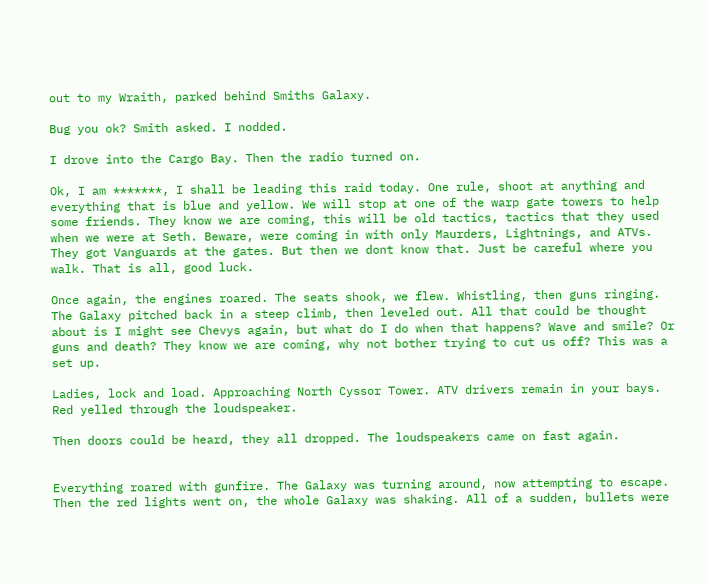out to my Wraith, parked behind Smiths Galaxy.

Bug you ok? Smith asked. I nodded.

I drove into the Cargo Bay. Then the radio turned on.

Ok, I am *******, I shall be leading this raid today. One rule, shoot at anything and everything that is blue and yellow. We will stop at one of the warp gate towers to help some friends. They know we are coming, this will be old tactics, tactics that they used when we were at Seth. Beware, were coming in with only Maurders, Lightnings, and ATVs. They got Vanguards at the gates. But then we dont know that. Just be careful where you walk. That is all, good luck.

Once again, the engines roared. The seats shook, we flew. Whistling, then guns ringing. The Galaxy pitched back in a steep climb, then leveled out. All that could be thought about is I might see Chevys again, but what do I do when that happens? Wave and smile? Or guns and death? They know we are coming, why not bother trying to cut us off? This was a set up.

Ladies, lock and load. Approaching North Cyssor Tower. ATV drivers remain in your bays. Red yelled through the loudspeaker.

Then doors could be heard, they all dropped. The loudspeakers came on fast again.


Everything roared with gunfire. The Galaxy was turning around, now attempting to escape. Then the red lights went on, the whole Galaxy was shaking. All of a sudden, bullets were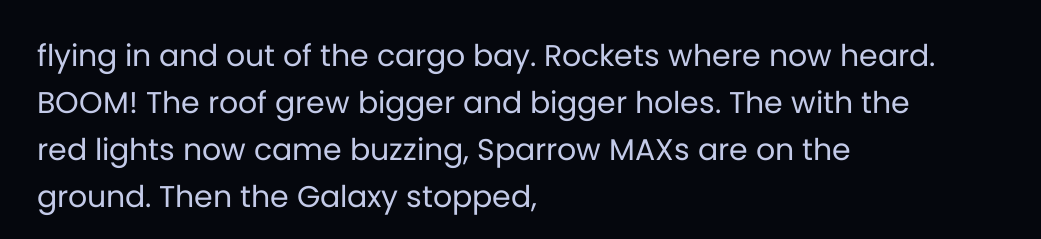flying in and out of the cargo bay. Rockets where now heard. BOOM! The roof grew bigger and bigger holes. The with the red lights now came buzzing, Sparrow MAXs are on the ground. Then the Galaxy stopped,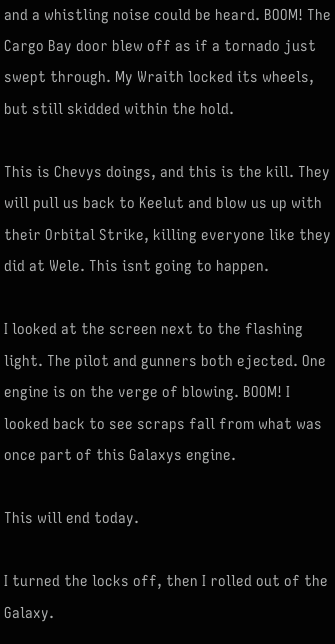and a whistling noise could be heard. BOOM! The Cargo Bay door blew off as if a tornado just swept through. My Wraith locked its wheels, but still skidded within the hold.

This is Chevys doings, and this is the kill. They will pull us back to Keelut and blow us up with their Orbital Strike, killing everyone like they did at Wele. This isnt going to happen.

I looked at the screen next to the flashing light. The pilot and gunners both ejected. One engine is on the verge of blowing. BOOM! I looked back to see scraps fall from what was once part of this Galaxys engine.

This will end today.

I turned the locks off, then I rolled out of the Galaxy.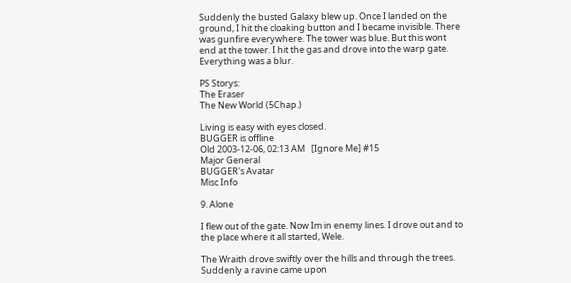Suddenly the busted Galaxy blew up. Once I landed on the ground, I hit the cloaking button and I became invisible. There was gunfire everywhere. The tower was blue. But this wont end at the tower. I hit the gas and drove into the warp gate. Everything was a blur.

PS Storys:
The Eraser
The New World (5Chap.)

Living is easy with eyes closed.
BUGGER is offline
Old 2003-12-06, 02:13 AM   [Ignore Me] #15
Major General
BUGGER's Avatar
Misc Info

9. Alone

I flew out of the gate. Now Im in enemy lines. I drove out and to the place where it all started, Wele.

The Wraith drove swiftly over the hills and through the trees. Suddenly a ravine came upon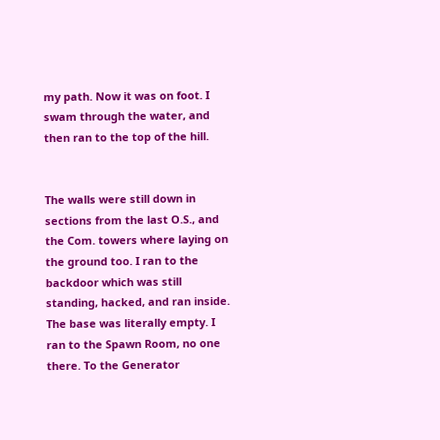my path. Now it was on foot. I swam through the water, and then ran to the top of the hill.


The walls were still down in sections from the last O.S., and the Com. towers where laying on the ground too. I ran to the backdoor which was still standing, hacked, and ran inside. The base was literally empty. I ran to the Spawn Room, no one there. To the Generator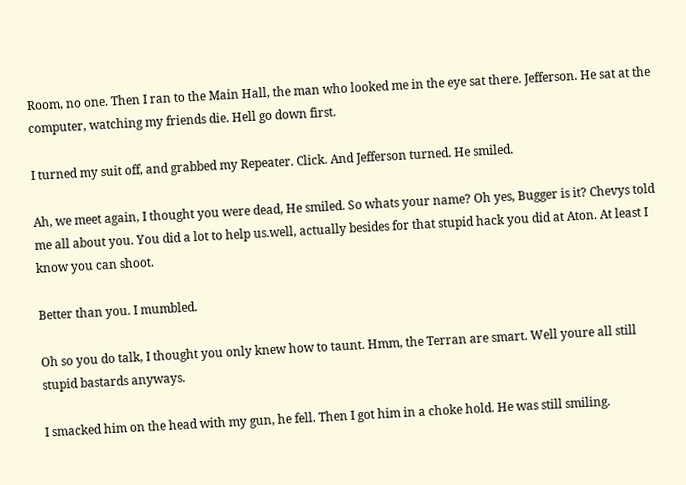Room, no one. Then I ran to the Main Hall, the man who looked me in the eye sat there. Jefferson. He sat at the computer, watching my friends die. Hell go down first.

I turned my suit off, and grabbed my Repeater. Click. And Jefferson turned. He smiled.

Ah, we meet again, I thought you were dead, He smiled. So whats your name? Oh yes, Bugger is it? Chevys told me all about you. You did a lot to help us.well, actually besides for that stupid hack you did at Aton. At least I know you can shoot.

Better than you. I mumbled.

Oh so you do talk, I thought you only knew how to taunt. Hmm, the Terran are smart. Well youre all still stupid bastards anyways.

I smacked him on the head with my gun, he fell. Then I got him in a choke hold. He was still smiling.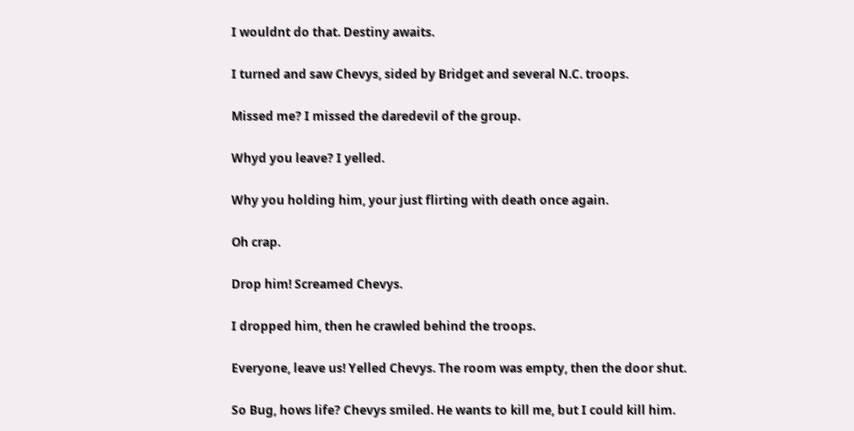I wouldnt do that. Destiny awaits.

I turned and saw Chevys, sided by Bridget and several N.C. troops.

Missed me? I missed the daredevil of the group.

Whyd you leave? I yelled.

Why you holding him, your just flirting with death once again.

Oh crap.

Drop him! Screamed Chevys.

I dropped him, then he crawled behind the troops.

Everyone, leave us! Yelled Chevys. The room was empty, then the door shut.

So Bug, hows life? Chevys smiled. He wants to kill me, but I could kill him.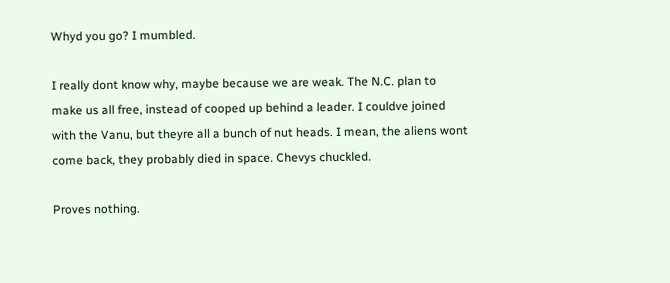Whyd you go? I mumbled.

I really dont know why, maybe because we are weak. The N.C. plan to make us all free, instead of cooped up behind a leader. I couldve joined with the Vanu, but theyre all a bunch of nut heads. I mean, the aliens wont come back, they probably died in space. Chevys chuckled.

Proves nothing.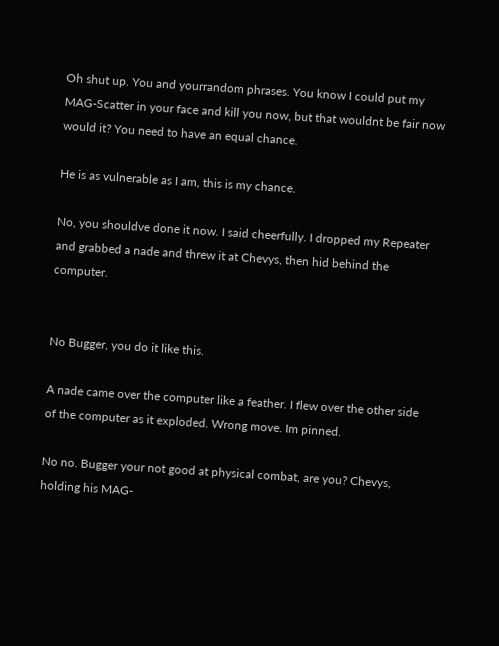Oh shut up. You and yourrandom phrases. You know I could put my MAG-Scatter in your face and kill you now, but that wouldnt be fair now would it? You need to have an equal chance.

He is as vulnerable as I am, this is my chance.

No, you shouldve done it now. I said cheerfully. I dropped my Repeater and grabbed a nade and threw it at Chevys, then hid behind the computer.


No Bugger, you do it like this.

A nade came over the computer like a feather. I flew over the other side of the computer as it exploded. Wrong move. Im pinned.

No no. Bugger your not good at physical combat, are you? Chevys, holding his MAG-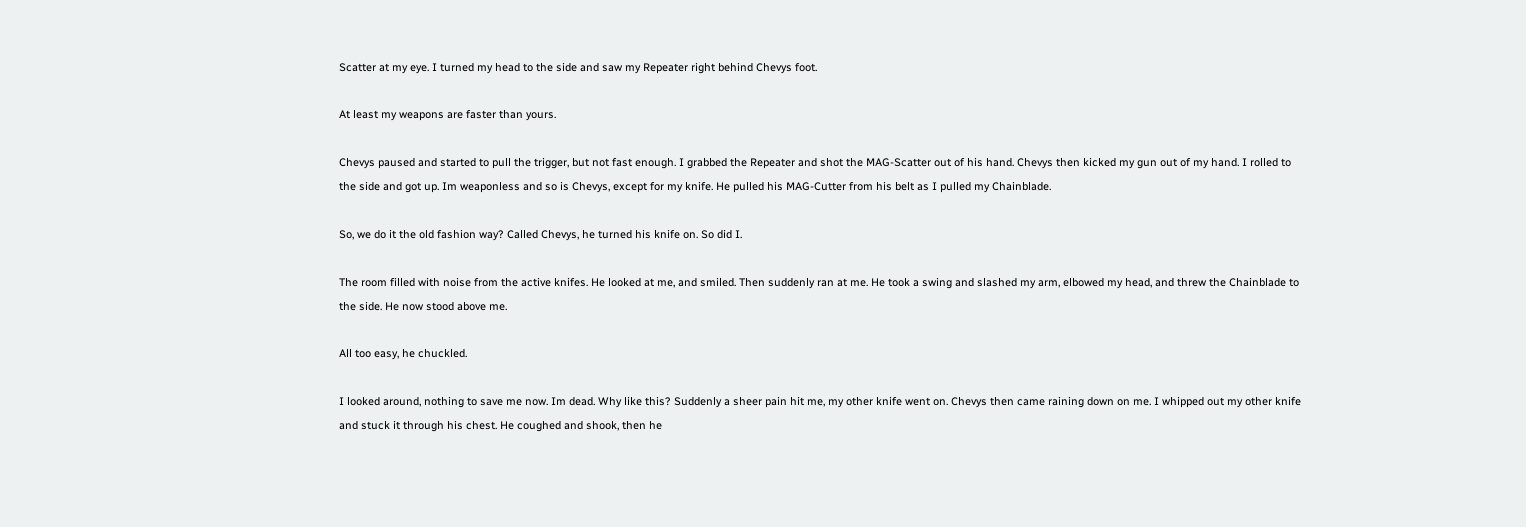Scatter at my eye. I turned my head to the side and saw my Repeater right behind Chevys foot.

At least my weapons are faster than yours.

Chevys paused and started to pull the trigger, but not fast enough. I grabbed the Repeater and shot the MAG-Scatter out of his hand. Chevys then kicked my gun out of my hand. I rolled to the side and got up. Im weaponless and so is Chevys, except for my knife. He pulled his MAG-Cutter from his belt as I pulled my Chainblade.

So, we do it the old fashion way? Called Chevys, he turned his knife on. So did I.

The room filled with noise from the active knifes. He looked at me, and smiled. Then suddenly ran at me. He took a swing and slashed my arm, elbowed my head, and threw the Chainblade to the side. He now stood above me.

All too easy, he chuckled.

I looked around, nothing to save me now. Im dead. Why like this? Suddenly a sheer pain hit me, my other knife went on. Chevys then came raining down on me. I whipped out my other knife and stuck it through his chest. He coughed and shook, then he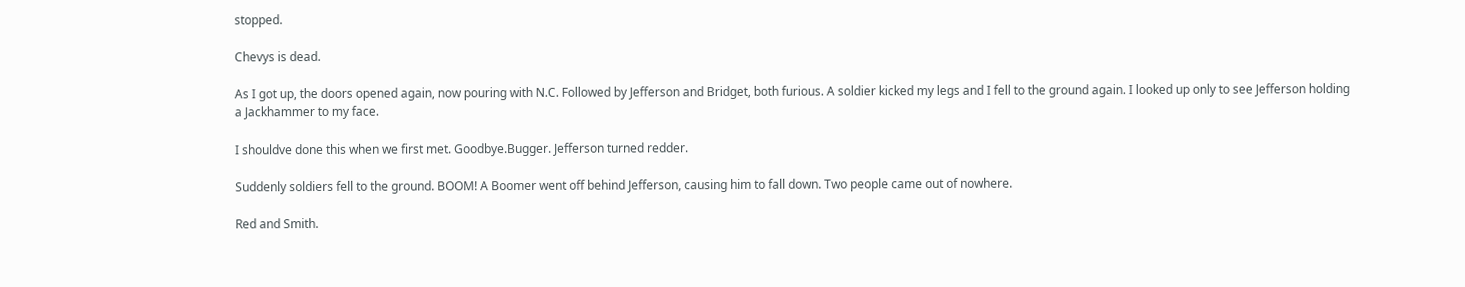stopped.

Chevys is dead.

As I got up, the doors opened again, now pouring with N.C. Followed by Jefferson and Bridget, both furious. A soldier kicked my legs and I fell to the ground again. I looked up only to see Jefferson holding a Jackhammer to my face.

I shouldve done this when we first met. Goodbye.Bugger. Jefferson turned redder.

Suddenly soldiers fell to the ground. BOOM! A Boomer went off behind Jefferson, causing him to fall down. Two people came out of nowhere.

Red and Smith.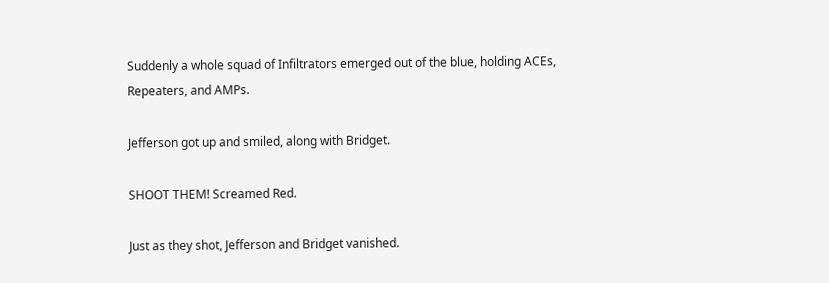Suddenly a whole squad of Infiltrators emerged out of the blue, holding ACEs, Repeaters, and AMPs.

Jefferson got up and smiled, along with Bridget.

SHOOT THEM! Screamed Red.

Just as they shot, Jefferson and Bridget vanished.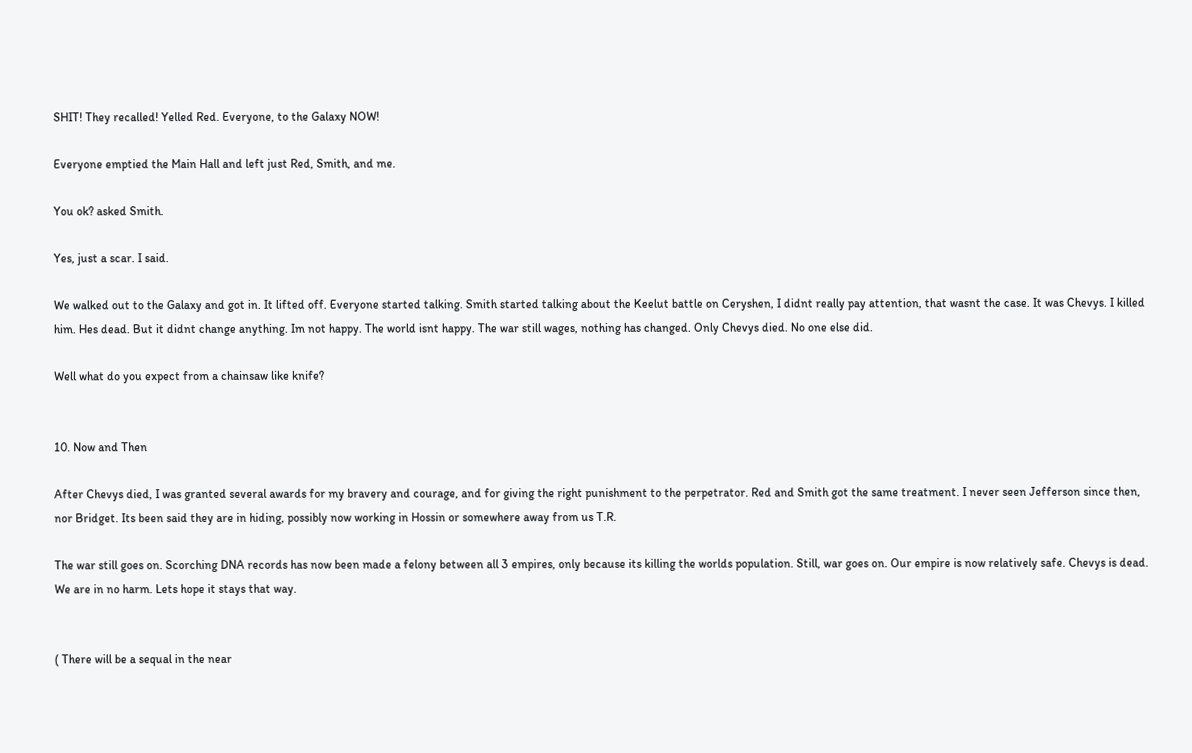SHIT! They recalled! Yelled Red. Everyone, to the Galaxy NOW!

Everyone emptied the Main Hall and left just Red, Smith, and me.

You ok? asked Smith.

Yes, just a scar. I said.

We walked out to the Galaxy and got in. It lifted off. Everyone started talking. Smith started talking about the Keelut battle on Ceryshen, I didnt really pay attention, that wasnt the case. It was Chevys. I killed him. Hes dead. But it didnt change anything. Im not happy. The world isnt happy. The war still wages, nothing has changed. Only Chevys died. No one else did.

Well what do you expect from a chainsaw like knife?


10. Now and Then

After Chevys died, I was granted several awards for my bravery and courage, and for giving the right punishment to the perpetrator. Red and Smith got the same treatment. I never seen Jefferson since then, nor Bridget. Its been said they are in hiding, possibly now working in Hossin or somewhere away from us T.R.

The war still goes on. Scorching DNA records has now been made a felony between all 3 empires, only because its killing the worlds population. Still, war goes on. Our empire is now relatively safe. Chevys is dead. We are in no harm. Lets hope it stays that way.


( There will be a sequal in the near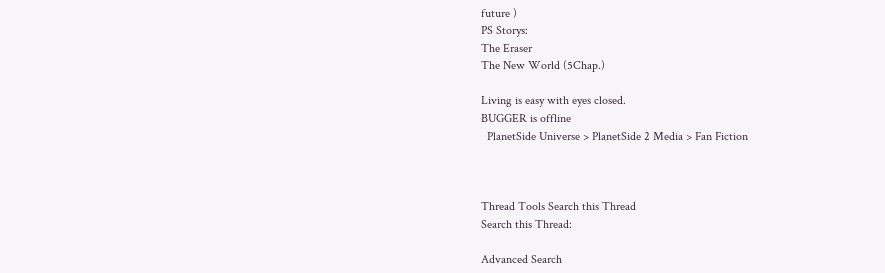future )
PS Storys:
The Eraser
The New World (5Chap.)

Living is easy with eyes closed.
BUGGER is offline
  PlanetSide Universe > PlanetSide 2 Media > Fan Fiction



Thread Tools Search this Thread
Search this Thread:

Advanced Search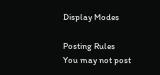Display Modes

Posting Rules
You may not post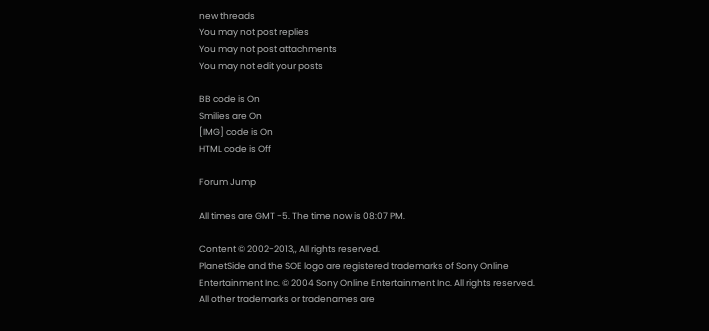new threads
You may not post replies
You may not post attachments
You may not edit your posts

BB code is On
Smilies are On
[IMG] code is On
HTML code is Off

Forum Jump

All times are GMT -5. The time now is 08:07 PM.

Content © 2002-2013,, All rights reserved.
PlanetSide and the SOE logo are registered trademarks of Sony Online Entertainment Inc. © 2004 Sony Online Entertainment Inc. All rights reserved.
All other trademarks or tradenames are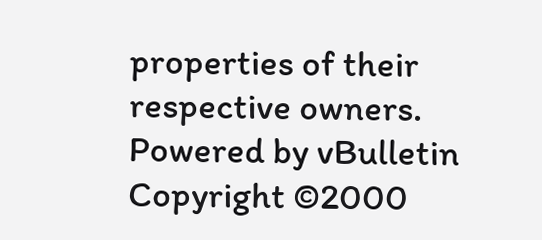properties of their respective owners.
Powered by vBulletin
Copyright ©2000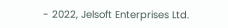- 2022, Jelsoft Enterprises Ltd.